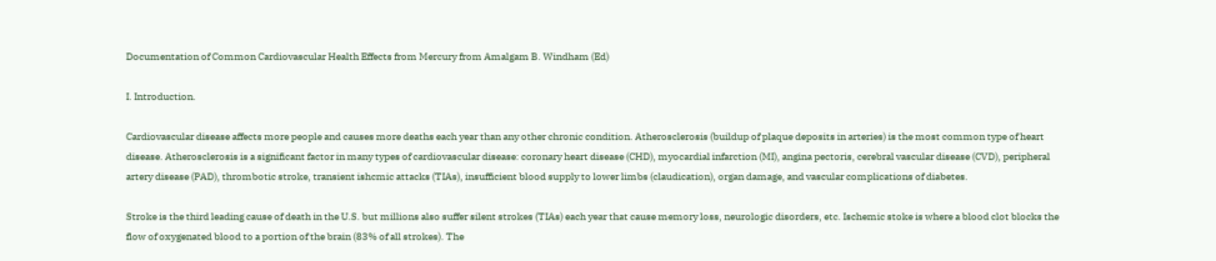Documentation of Common Cardiovascular Health Effects from Mercury from Amalgam B. Windham (Ed)

I. Introduction.

Cardiovascular disease affects more people and causes more deaths each year than any other chronic condition. Atherosclerosis (buildup of plaque deposits in arteries) is the most common type of heart disease. Atherosclerosis is a significant factor in many types of cardiovascular disease: coronary heart disease (CHD), myocardial infarction (MI), angina pectoris, cerebral vascular disease (CVD), peripheral artery disease (PAD), thrombotic stroke, transient ishcmic attacks (TIAs), insufficient blood supply to lower limbs (claudication), organ damage, and vascular complications of diabetes.

Stroke is the third leading cause of death in the U.S. but millions also suffer silent strokes (TIAs) each year that cause memory loss, neurologic disorders, etc. Ischemic stoke is where a blood clot blocks the flow of oxygenated blood to a portion of the brain (83% of all strokes). The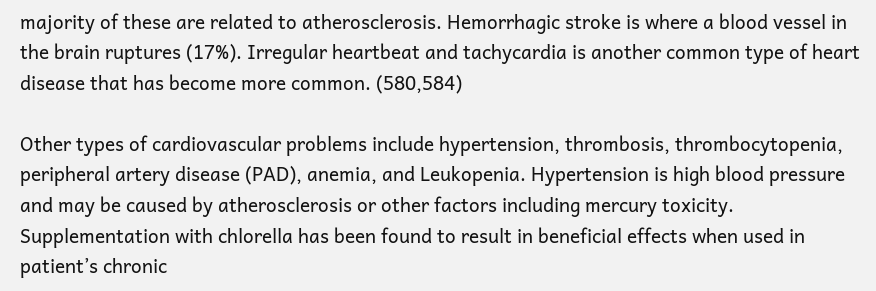majority of these are related to atherosclerosis. Hemorrhagic stroke is where a blood vessel in the brain ruptures (17%). Irregular heartbeat and tachycardia is another common type of heart disease that has become more common. (580,584)

Other types of cardiovascular problems include hypertension, thrombosis, thrombocytopenia, peripheral artery disease (PAD), anemia, and Leukopenia. Hypertension is high blood pressure and may be caused by atherosclerosis or other factors including mercury toxicity. Supplementation with chlorella has been found to result in beneficial effects when used in patient’s chronic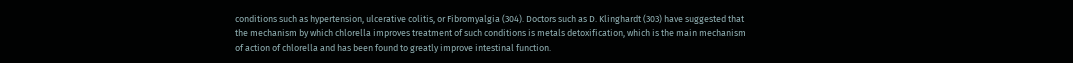conditions such as hypertension, ulcerative colitis, or Fibromyalgia (304). Doctors such as D. Klinghardt (303) have suggested that the mechanism by which chlorella improves treatment of such conditions is metals detoxification, which is the main mechanism of action of chlorella and has been found to greatly improve intestinal function.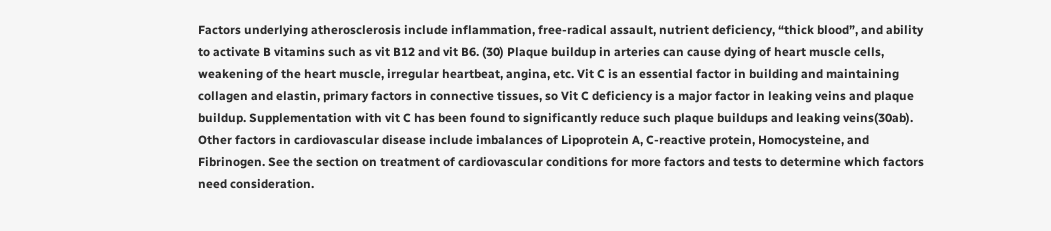Factors underlying atherosclerosis include inflammation, free-radical assault, nutrient deficiency, “thick blood”, and ability to activate B vitamins such as vit B12 and vit B6. (30) Plaque buildup in arteries can cause dying of heart muscle cells, weakening of the heart muscle, irregular heartbeat, angina, etc. Vit C is an essential factor in building and maintaining collagen and elastin, primary factors in connective tissues, so Vit C deficiency is a major factor in leaking veins and plaque buildup. Supplementation with vit C has been found to significantly reduce such plaque buildups and leaking veins(30ab). Other factors in cardiovascular disease include imbalances of Lipoprotein A, C-reactive protein, Homocysteine, and Fibrinogen. See the section on treatment of cardiovascular conditions for more factors and tests to determine which factors need consideration.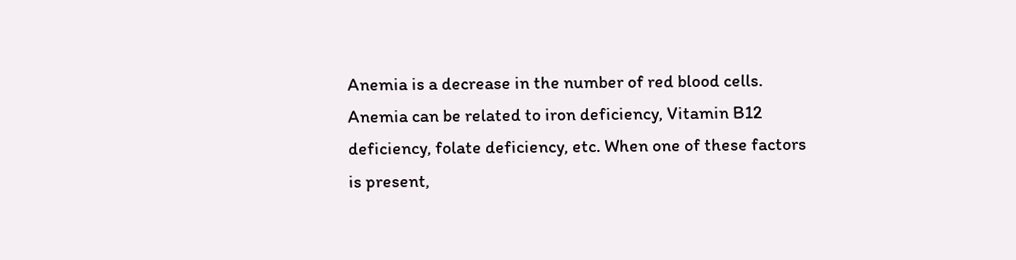Anemia is a decrease in the number of red blood cells. Anemia can be related to iron deficiency, Vitamin B12 deficiency, folate deficiency, etc. When one of these factors is present,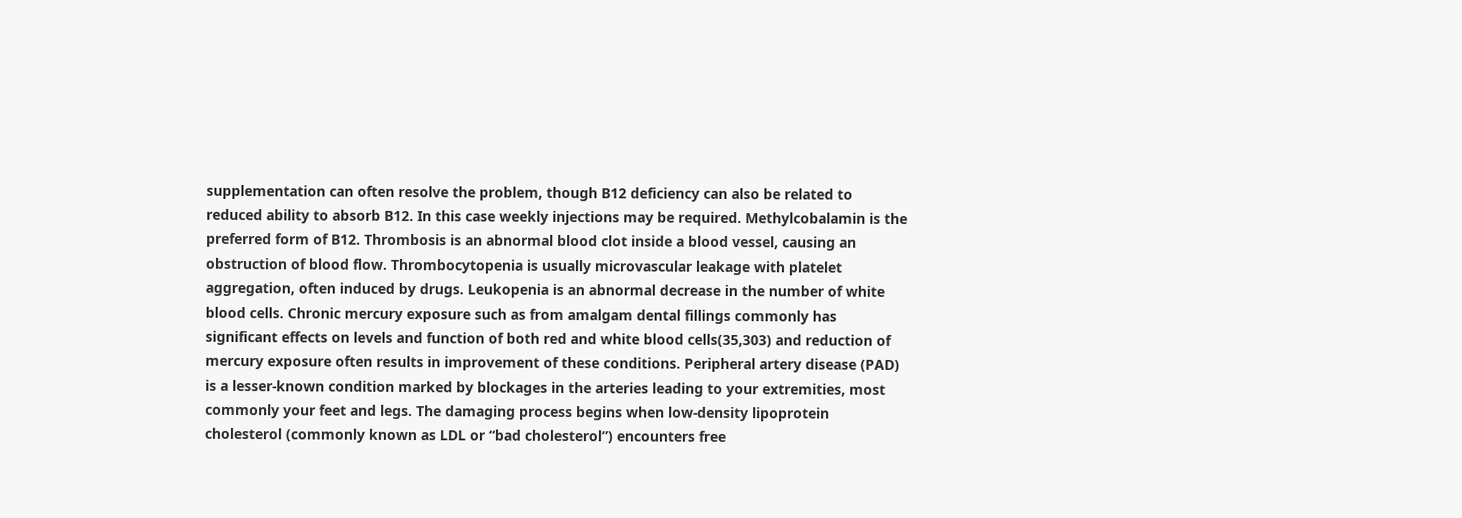supplementation can often resolve the problem, though B12 deficiency can also be related to reduced ability to absorb B12. In this case weekly injections may be required. Methylcobalamin is the preferred form of B12. Thrombosis is an abnormal blood clot inside a blood vessel, causing an obstruction of blood flow. Thrombocytopenia is usually microvascular leakage with platelet aggregation, often induced by drugs. Leukopenia is an abnormal decrease in the number of white blood cells. Chronic mercury exposure such as from amalgam dental fillings commonly has significant effects on levels and function of both red and white blood cells(35,303) and reduction of mercury exposure often results in improvement of these conditions. Peripheral artery disease (PAD) is a lesser-known condition marked by blockages in the arteries leading to your extremities, most commonly your feet and legs. The damaging process begins when low-density lipoprotein cholesterol (commonly known as LDL or “bad cholesterol”) encounters free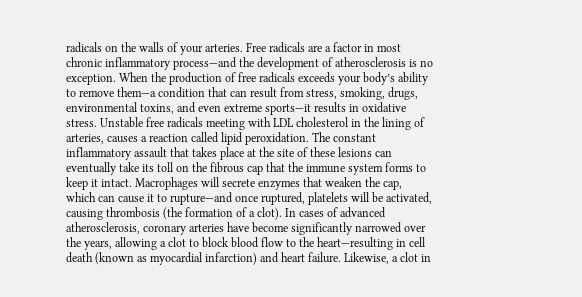radicals on the walls of your arteries. Free radicals are a factor in most chronic inflammatory process—and the development of atherosclerosis is no exception. When the production of free radicals exceeds your body’s ability to remove them—a condition that can result from stress, smoking, drugs, environmental toxins, and even extreme sports—it results in oxidative stress. Unstable free radicals meeting with LDL cholesterol in the lining of arteries, causes a reaction called lipid peroxidation. The constant inflammatory assault that takes place at the site of these lesions can eventually take its toll on the fibrous cap that the immune system forms to keep it intact. Macrophages will secrete enzymes that weaken the cap, which can cause it to rupture—and once ruptured, platelets will be activated, causing thrombosis (the formation of a clot). In cases of advanced atherosclerosis, coronary arteries have become significantly narrowed over the years, allowing a clot to block blood flow to the heart—resulting in cell death (known as myocardial infarction) and heart failure. Likewise, a clot in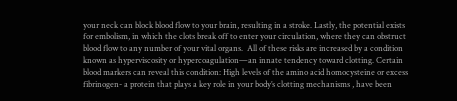your neck can block blood flow to your brain, resulting in a stroke. Lastly, the potential exists for embolism, in which the clots break off to enter your circulation, where they can obstruct blood flow to any number of your vital organs.  All of these risks are increased by a condition known as hyperviscosity or hypercoagulation—an innate tendency toward clotting. Certain blood markers can reveal this condition: High levels of the amino acid homocysteine or excess fibrinogen- a protein that plays a key role in your body’s clotting mechanisms , have been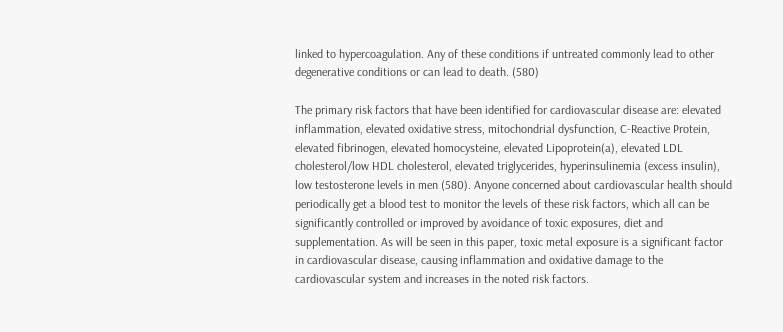linked to hypercoagulation. Any of these conditions if untreated commonly lead to other degenerative conditions or can lead to death. (580)

The primary risk factors that have been identified for cardiovascular disease are: elevated inflammation, elevated oxidative stress, mitochondrial dysfunction, C-Reactive Protein, elevated fibrinogen, elevated homocysteine, elevated Lipoprotein(a), elevated LDL cholesterol/low HDL cholesterol, elevated triglycerides, hyperinsulinemia (excess insulin), low testosterone levels in men (580). Anyone concerned about cardiovascular health should periodically get a blood test to monitor the levels of these risk factors, which all can be significantly controlled or improved by avoidance of toxic exposures, diet and supplementation. As will be seen in this paper, toxic metal exposure is a significant factor in cardiovascular disease, causing inflammation and oxidative damage to the cardiovascular system and increases in the noted risk factors.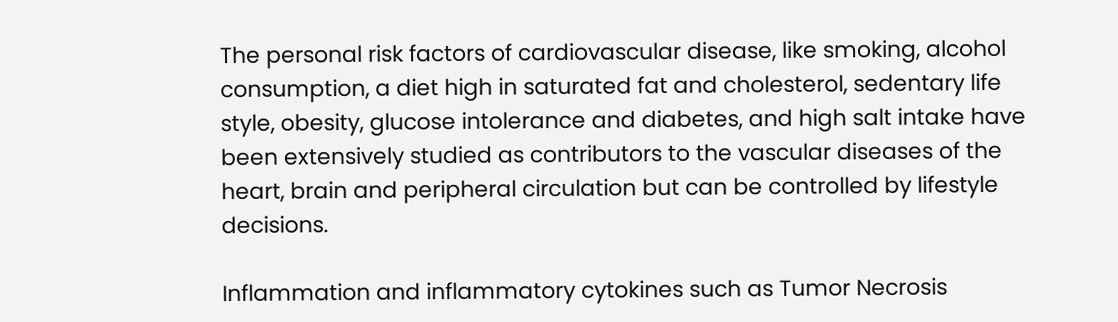The personal risk factors of cardiovascular disease, like smoking, alcohol consumption, a diet high in saturated fat and cholesterol, sedentary life style, obesity, glucose intolerance and diabetes, and high salt intake have been extensively studied as contributors to the vascular diseases of the heart, brain and peripheral circulation but can be controlled by lifestyle decisions.

Inflammation and inflammatory cytokines such as Tumor Necrosis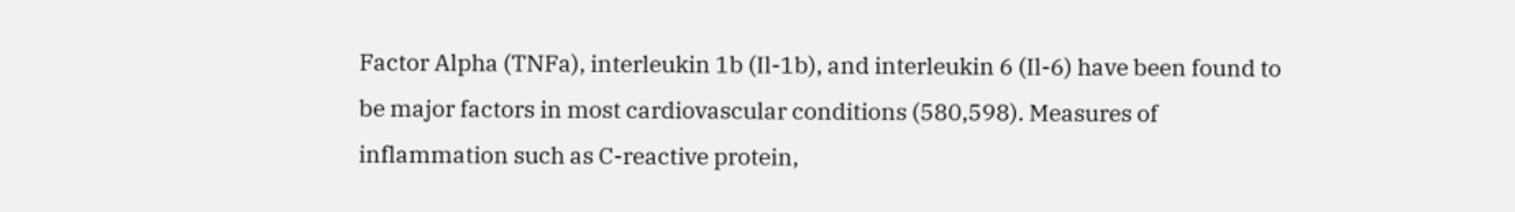Factor Alpha (TNFa), interleukin 1b (Il-1b), and interleukin 6 (Il-6) have been found to be major factors in most cardiovascular conditions (580,598). Measures of inflammation such as C-reactive protein,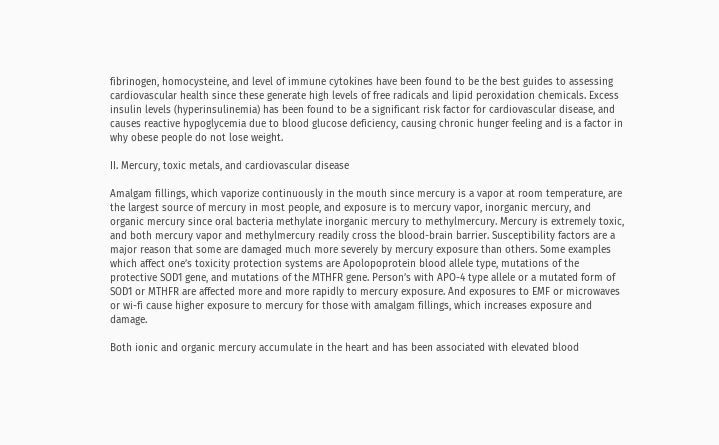fibrinogen, homocysteine, and level of immune cytokines have been found to be the best guides to assessing cardiovascular health since these generate high levels of free radicals and lipid peroxidation chemicals. Excess insulin levels (hyperinsulinemia) has been found to be a significant risk factor for cardiovascular disease, and causes reactive hypoglycemia due to blood glucose deficiency, causing chronic hunger feeling and is a factor in why obese people do not lose weight.

II. Mercury, toxic metals, and cardiovascular disease

Amalgam fillings, which vaporize continuously in the mouth since mercury is a vapor at room temperature, are the largest source of mercury in most people, and exposure is to mercury vapor, inorganic mercury, and organic mercury since oral bacteria methylate inorganic mercury to methylmercury. Mercury is extremely toxic, and both mercury vapor and methylmercury readily cross the blood-brain barrier. Susceptibility factors are a major reason that some are damaged much more severely by mercury exposure than others. Some examples which affect one’s toxicity protection systems are Apolopoprotein blood allele type, mutations of the protective SOD1 gene, and mutations of the MTHFR gene. Person’s with APO-4 type allele or a mutated form of SOD1 or MTHFR are affected more and more rapidly to mercury exposure. And exposures to EMF or microwaves or wi-fi cause higher exposure to mercury for those with amalgam fillings, which increases exposure and damage.

Both ionic and organic mercury accumulate in the heart and has been associated with elevated blood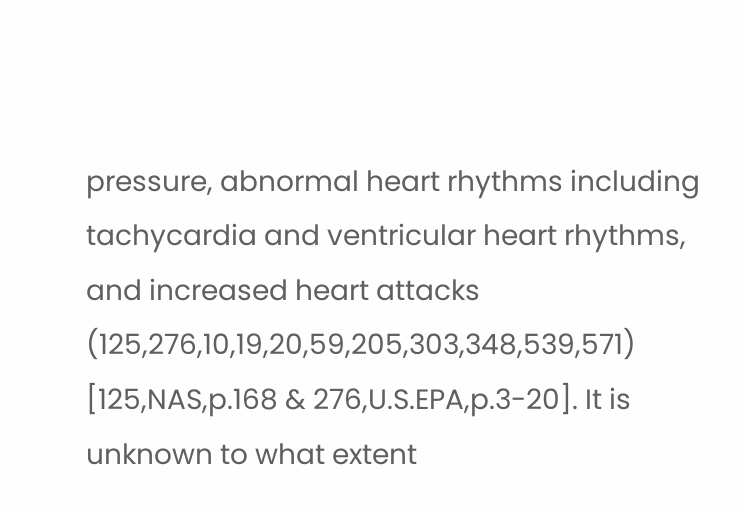pressure, abnormal heart rhythms including tachycardia and ventricular heart rhythms, and increased heart attacks (125,276,10,19,20,59,205,303,348,539,571) [125,NAS,p.168 & 276,U.S.EPA,p.3-20]. It is unknown to what extent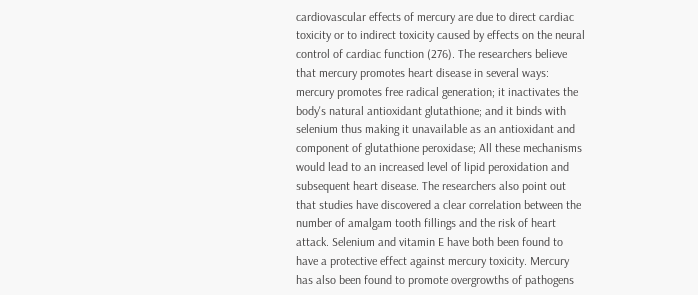cardiovascular effects of mercury are due to direct cardiac toxicity or to indirect toxicity caused by effects on the neural control of cardiac function (276). The researchers believe that mercury promotes heart disease in several ways: mercury promotes free radical generation; it inactivates the body's natural antioxidant glutathione; and it binds with selenium thus making it unavailable as an antioxidant and component of glutathione peroxidase; All these mechanisms would lead to an increased level of lipid peroxidation and subsequent heart disease. The researchers also point out that studies have discovered a clear correlation between the number of amalgam tooth fillings and the risk of heart attack. Selenium and vitamin E have both been found to have a protective effect against mercury toxicity. Mercury has also been found to promote overgrowths of pathogens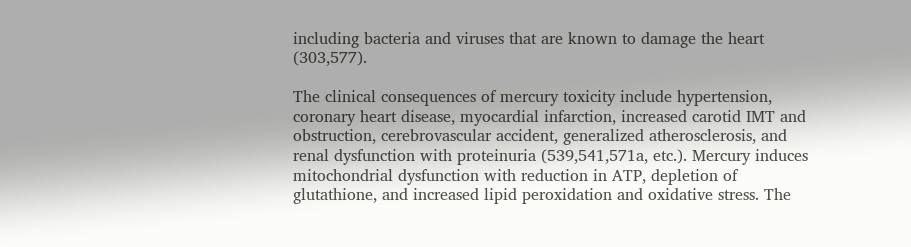including bacteria and viruses that are known to damage the heart (303,577).

The clinical consequences of mercury toxicity include hypertension, coronary heart disease, myocardial infarction, increased carotid IMT and obstruction, cerebrovascular accident, generalized atherosclerosis, and renal dysfunction with proteinuria (539,541,571a, etc.). Mercury induces mitochondrial dysfunction with reduction in ATP, depletion of glutathione, and increased lipid peroxidation and oxidative stress. The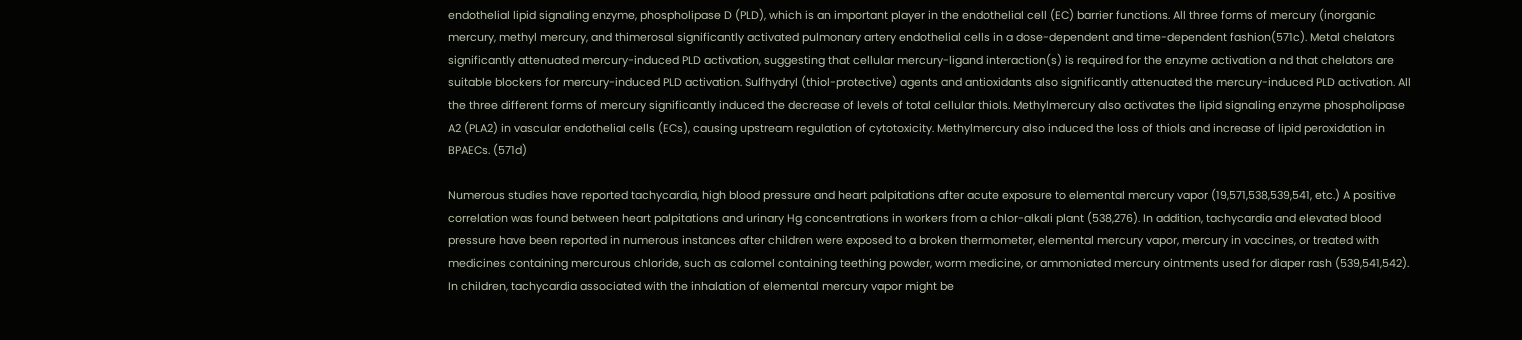endothelial lipid signaling enzyme, phospholipase D (PLD), which is an important player in the endothelial cell (EC) barrier functions. All three forms of mercury (inorganic mercury, methyl mercury, and thimerosal significantly activated pulmonary artery endothelial cells in a dose-dependent and time-dependent fashion(571c). Metal chelators significantly attenuated mercury-induced PLD activation, suggesting that cellular mercury-ligand interaction(s) is required for the enzyme activation a nd that chelators are suitable blockers for mercury-induced PLD activation. Sulfhydryl (thiol-protective) agents and antioxidants also significantly attenuated the mercury-induced PLD activation. All the three different forms of mercury significantly induced the decrease of levels of total cellular thiols. Methylmercury also activates the lipid signaling enzyme phospholipase A2 (PLA2) in vascular endothelial cells (ECs), causing upstream regulation of cytotoxicity. Methylmercury also induced the loss of thiols and increase of lipid peroxidation in BPAECs. (571d)

Numerous studies have reported tachycardia, high blood pressure and heart palpitations after acute exposure to elemental mercury vapor (19,571,538,539,541, etc.) A positive correlation was found between heart palpitations and urinary Hg concentrations in workers from a chlor-alkali plant (538,276). In addition, tachycardia and elevated blood pressure have been reported in numerous instances after children were exposed to a broken thermometer, elemental mercury vapor, mercury in vaccines, or treated with medicines containing mercurous chloride, such as calomel containing teething powder, worm medicine, or ammoniated mercury ointments used for diaper rash (539,541,542). In children, tachycardia associated with the inhalation of elemental mercury vapor might be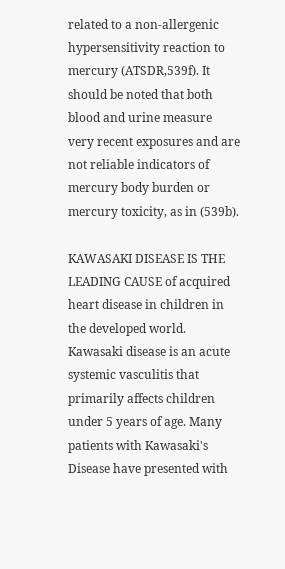related to a non-allergenic hypersensitivity reaction to mercury (ATSDR,539f). It should be noted that both blood and urine measure very recent exposures and are not reliable indicators of mercury body burden or mercury toxicity, as in (539b).

KAWASAKI DISEASE IS THE LEADING CAUSE of acquired heart disease in children in the developed world. Kawasaki disease is an acute systemic vasculitis that primarily affects children under 5 years of age. Many patients with Kawasaki's Disease have presented with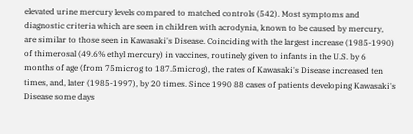elevated urine mercury levels compared to matched controls (542). Most symptoms and diagnostic criteria which are seen in children with acrodynia, known to be caused by mercury, are similar to those seen in Kawasaki's Disease. Coinciding with the largest increase (1985-1990) of thimerosal (49.6% ethyl mercury) in vaccines, routinely given to infants in the U.S. by 6 months of age (from 75microg to 187.5microg), the rates of Kawasaki's Disease increased ten times, and, later (1985-1997), by 20 times. Since 1990 88 cases of patients developing Kawasaki's Disease some days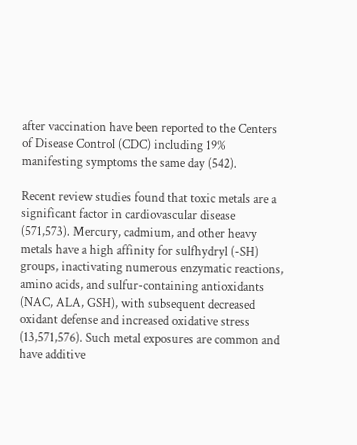after vaccination have been reported to the Centers of Disease Control (CDC) including 19% manifesting symptoms the same day (542).

Recent review studies found that toxic metals are a significant factor in cardiovascular disease (571,573). Mercury, cadmium, and other heavy metals have a high affinity for sulfhydryl (-SH) groups, inactivating numerous enzymatic reactions, amino acids, and sulfur-containing antioxidants (NAC, ALA, GSH), with subsequent decreased oxidant defense and increased oxidative stress (13,571,576). Such metal exposures are common and have additive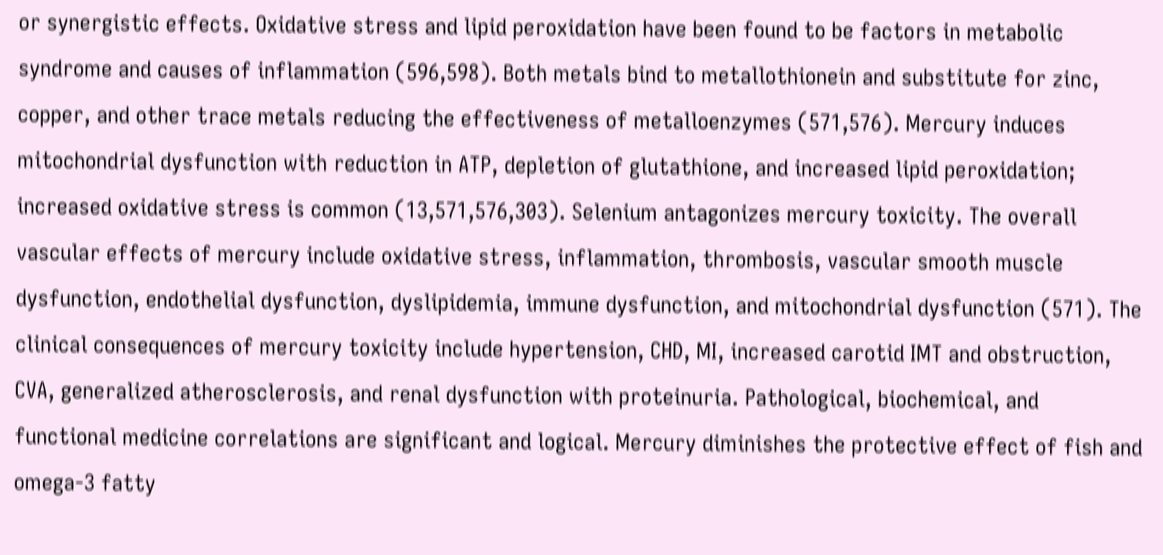or synergistic effects. Oxidative stress and lipid peroxidation have been found to be factors in metabolic syndrome and causes of inflammation (596,598). Both metals bind to metallothionein and substitute for zinc, copper, and other trace metals reducing the effectiveness of metalloenzymes (571,576). Mercury induces mitochondrial dysfunction with reduction in ATP, depletion of glutathione, and increased lipid peroxidation; increased oxidative stress is common (13,571,576,303). Selenium antagonizes mercury toxicity. The overall vascular effects of mercury include oxidative stress, inflammation, thrombosis, vascular smooth muscle dysfunction, endothelial dysfunction, dyslipidemia, immune dysfunction, and mitochondrial dysfunction (571). The clinical consequences of mercury toxicity include hypertension, CHD, MI, increased carotid IMT and obstruction, CVA, generalized atherosclerosis, and renal dysfunction with proteinuria. Pathological, biochemical, and functional medicine correlations are significant and logical. Mercury diminishes the protective effect of fish and omega-3 fatty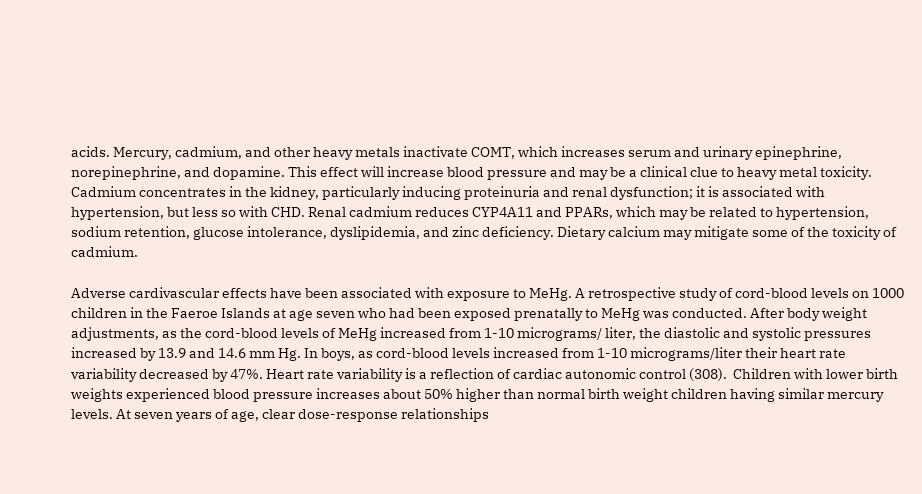acids. Mercury, cadmium, and other heavy metals inactivate COMT, which increases serum and urinary epinephrine, norepinephrine, and dopamine. This effect will increase blood pressure and may be a clinical clue to heavy metal toxicity. Cadmium concentrates in the kidney, particularly inducing proteinuria and renal dysfunction; it is associated with hypertension, but less so with CHD. Renal cadmium reduces CYP4A11 and PPARs, which may be related to hypertension, sodium retention, glucose intolerance, dyslipidemia, and zinc deficiency. Dietary calcium may mitigate some of the toxicity of cadmium.

Adverse cardivascular effects have been associated with exposure to MeHg. A retrospective study of cord-blood levels on 1000 children in the Faeroe Islands at age seven who had been exposed prenatally to MeHg was conducted. After body weight adjustments, as the cord-blood levels of MeHg increased from 1-10 micrograms/ liter, the diastolic and systolic pressures increased by 13.9 and 14.6 mm Hg. In boys, as cord-blood levels increased from 1-10 micrograms/liter their heart rate variability decreased by 47%. Heart rate variability is a reflection of cardiac autonomic control (308).  Children with lower birth weights experienced blood pressure increases about 50% higher than normal birth weight children having similar mercury levels. At seven years of age, clear dose-response relationships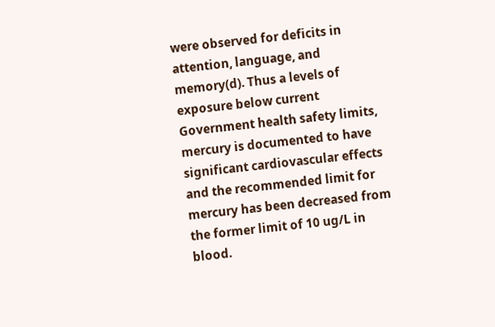were observed for deficits in attention, language, and memory(d). Thus a levels of exposure below current Government health safety limits, mercury is documented to have significant cardiovascular effects and the recommended limit for mercury has been decreased from the former limit of 10 ug/L in blood.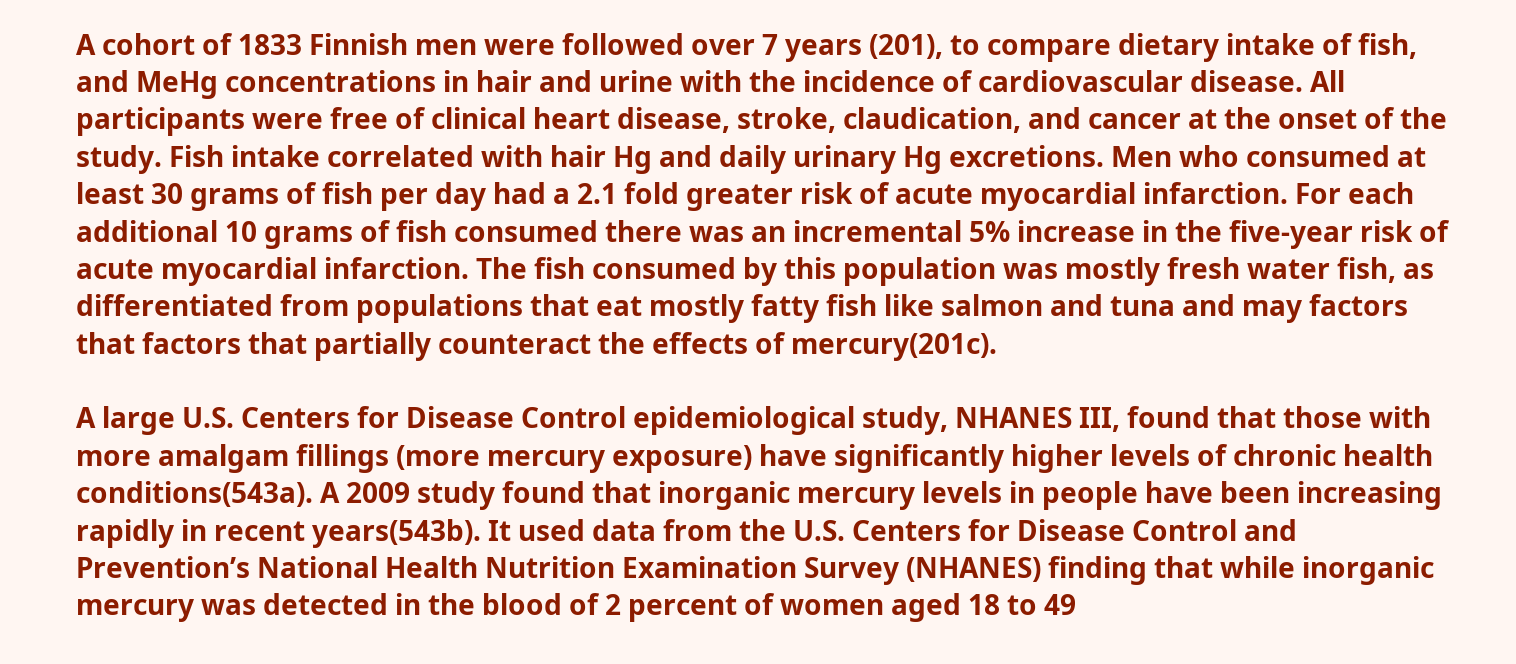A cohort of 1833 Finnish men were followed over 7 years (201), to compare dietary intake of fish, and MeHg concentrations in hair and urine with the incidence of cardiovascular disease. All participants were free of clinical heart disease, stroke, claudication, and cancer at the onset of the study. Fish intake correlated with hair Hg and daily urinary Hg excretions. Men who consumed at least 30 grams of fish per day had a 2.1 fold greater risk of acute myocardial infarction. For each additional 10 grams of fish consumed there was an incremental 5% increase in the five-year risk of acute myocardial infarction. The fish consumed by this population was mostly fresh water fish, as differentiated from populations that eat mostly fatty fish like salmon and tuna and may factors that factors that partially counteract the effects of mercury(201c).

A large U.S. Centers for Disease Control epidemiological study, NHANES III, found that those with more amalgam fillings (more mercury exposure) have significantly higher levels of chronic health conditions(543a). A 2009 study found that inorganic mercury levels in people have been increasing rapidly in recent years(543b). It used data from the U.S. Centers for Disease Control and Prevention’s National Health Nutrition Examination Survey (NHANES) finding that while inorganic mercury was detected in the blood of 2 percent of women aged 18 to 49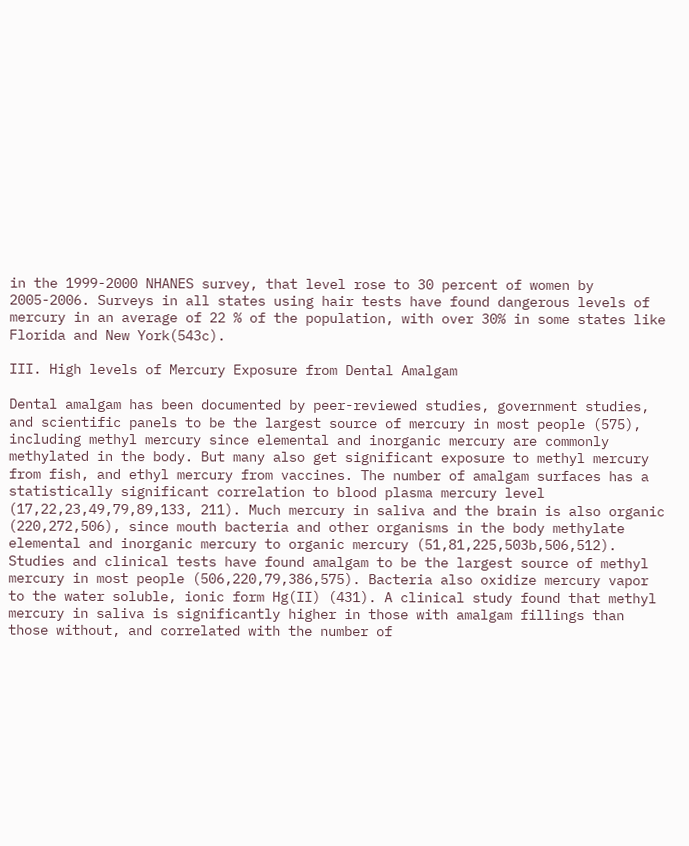in the 1999-2000 NHANES survey, that level rose to 30 percent of women by 2005-2006. Surveys in all states using hair tests have found dangerous levels of mercury in an average of 22 % of the population, with over 30% in some states like Florida and New York(543c).

III. High levels of Mercury Exposure from Dental Amalgam

Dental amalgam has been documented by peer-reviewed studies, government studies, and scientific panels to be the largest source of mercury in most people (575), including methyl mercury since elemental and inorganic mercury are commonly methylated in the body. But many also get significant exposure to methyl mercury from fish, and ethyl mercury from vaccines. The number of amalgam surfaces has a statistically significant correlation to blood plasma mercury level (17,22,23,49,79,89,133, 211). Much mercury in saliva and the brain is also organic (220,272,506), since mouth bacteria and other organisms in the body methylate elemental and inorganic mercury to organic mercury (51,81,225,503b,506,512). Studies and clinical tests have found amalgam to be the largest source of methyl mercury in most people (506,220,79,386,575). Bacteria also oxidize mercury vapor to the water soluble, ionic form Hg(II) (431). A clinical study found that methyl mercury in saliva is significantly higher in those with amalgam fillings than those without, and correlated with the number of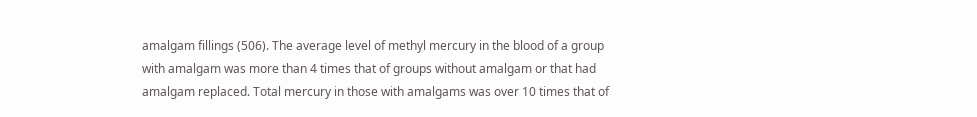amalgam fillings (506). The average level of methyl mercury in the blood of a group with amalgam was more than 4 times that of groups without amalgam or that had amalgam replaced. Total mercury in those with amalgams was over 10 times that of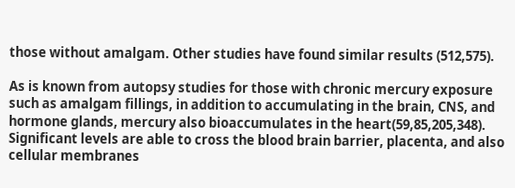those without amalgam. Other studies have found similar results (512,575).

As is known from autopsy studies for those with chronic mercury exposure such as amalgam fillings, in addition to accumulating in the brain, CNS, and hormone glands, mercury also bioaccumulates in the heart(59,85,205,348). Significant levels are able to cross the blood brain barrier, placenta, and also cellular membranes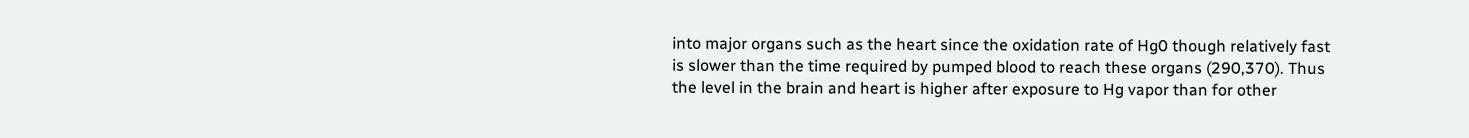into major organs such as the heart since the oxidation rate of Hg0 though relatively fast is slower than the time required by pumped blood to reach these organs (290,370). Thus the level in the brain and heart is higher after exposure to Hg vapor than for other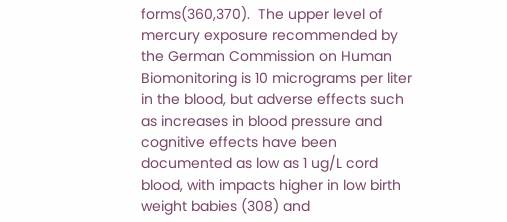forms(360,370).  The upper level of mercury exposure recommended by the German Commission on Human Biomonitoring is 10 micrograms per liter in the blood, but adverse effects such as increases in blood pressure and cognitive effects have been documented as low as 1 ug/L cord blood, with impacts higher in low birth weight babies (308) and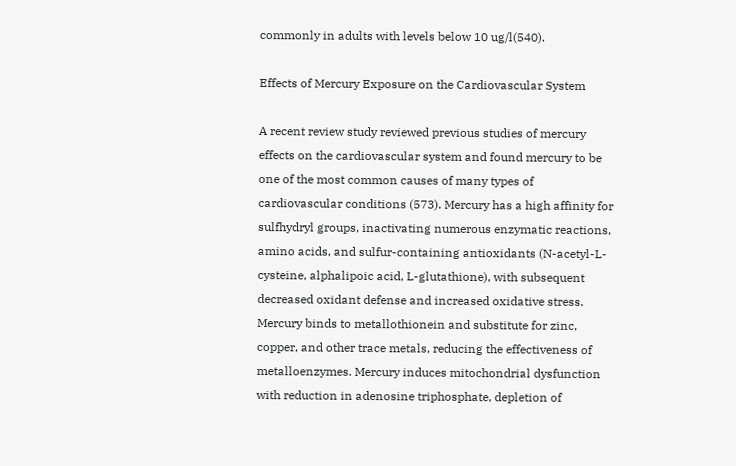commonly in adults with levels below 10 ug/l(540).

Effects of Mercury Exposure on the Cardiovascular System

A recent review study reviewed previous studies of mercury effects on the cardiovascular system and found mercury to be one of the most common causes of many types of cardiovascular conditions (573). Mercury has a high affinity for sulfhydryl groups, inactivating numerous enzymatic reactions, amino acids, and sulfur-containing antioxidants (N-acetyl-L-cysteine, alphalipoic acid, L-glutathione), with subsequent decreased oxidant defense and increased oxidative stress. Mercury binds to metallothionein and substitute for zinc, copper, and other trace metals, reducing the effectiveness of metalloenzymes. Mercury induces mitochondrial dysfunction with reduction in adenosine triphosphate, depletion of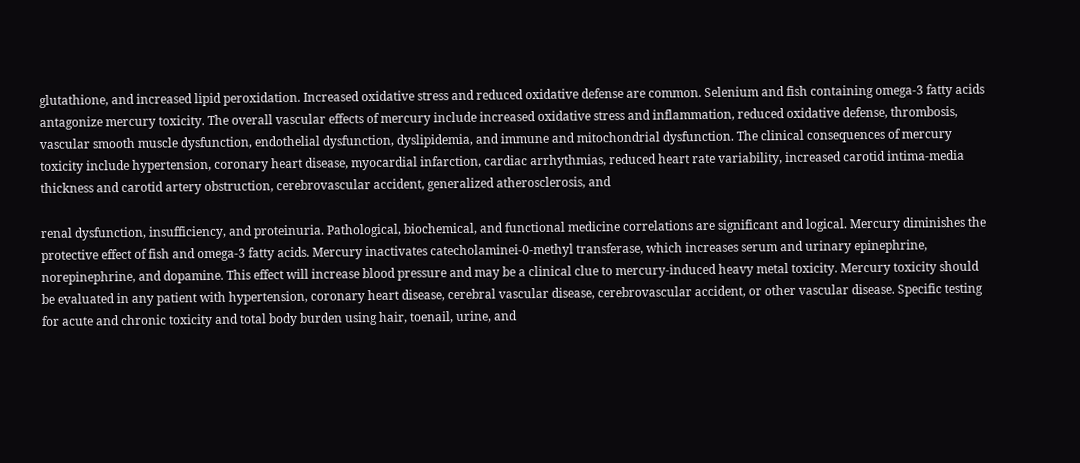glutathione, and increased lipid peroxidation. Increased oxidative stress and reduced oxidative defense are common. Selenium and fish containing omega-3 fatty acids antagonize mercury toxicity. The overall vascular effects of mercury include increased oxidative stress and inflammation, reduced oxidative defense, thrombosis, vascular smooth muscle dysfunction, endothelial dysfunction, dyslipidemia, and immune and mitochondrial dysfunction. The clinical consequences of mercury toxicity include hypertension, coronary heart disease, myocardial infarction, cardiac arrhythmias, reduced heart rate variability, increased carotid intima-media thickness and carotid artery obstruction, cerebrovascular accident, generalized atherosclerosis, and

renal dysfunction, insufficiency, and proteinuria. Pathological, biochemical, and functional medicine correlations are significant and logical. Mercury diminishes the protective effect of fish and omega-3 fatty acids. Mercury inactivates catecholaminei-0-methyl transferase, which increases serum and urinary epinephrine, norepinephrine, and dopamine. This effect will increase blood pressure and may be a clinical clue to mercury-induced heavy metal toxicity. Mercury toxicity should be evaluated in any patient with hypertension, coronary heart disease, cerebral vascular disease, cerebrovascular accident, or other vascular disease. Specific testing for acute and chronic toxicity and total body burden using hair, toenail, urine, and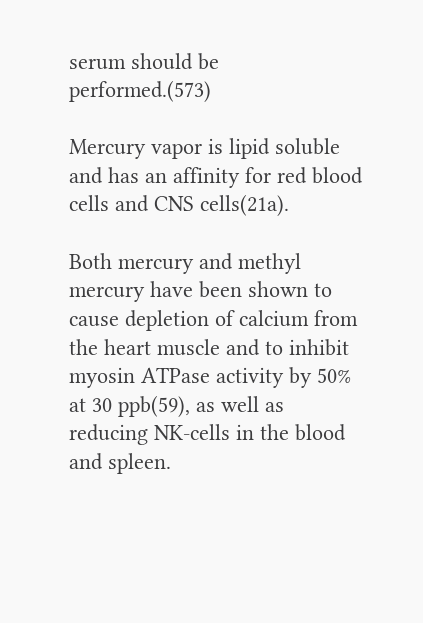serum should be performed.(573)

Mercury vapor is lipid soluble and has an affinity for red blood cells and CNS cells(21a).

Both mercury and methyl mercury have been shown to cause depletion of calcium from the heart muscle and to inhibit myosin ATPase activity by 50% at 30 ppb(59), as well as reducing NK-cells in the blood and spleen.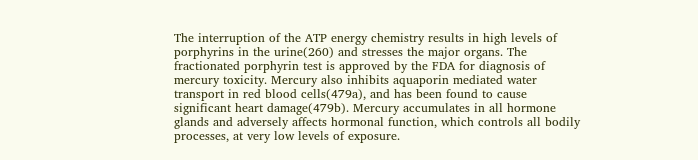The interruption of the ATP energy chemistry results in high levels of porphyrins in the urine(260) and stresses the major organs. The fractionated porphyrin test is approved by the FDA for diagnosis of mercury toxicity. Mercury also inhibits aquaporin mediated water transport in red blood cells(479a), and has been found to cause significant heart damage(479b). Mercury accumulates in all hormone glands and adversely affects hormonal function, which controls all bodily processes, at very low levels of exposure.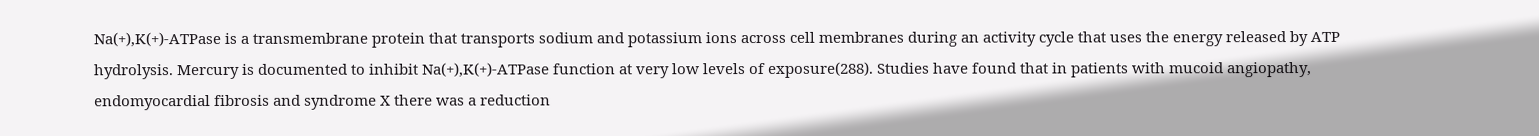Na(+),K(+)-ATPase is a transmembrane protein that transports sodium and potassium ions across cell membranes during an activity cycle that uses the energy released by ATP hydrolysis. Mercury is documented to inhibit Na(+),K(+)-ATPase function at very low levels of exposure(288). Studies have found that in patients with mucoid angiopathy, endomyocardial fibrosis and syndrome X there was a reduction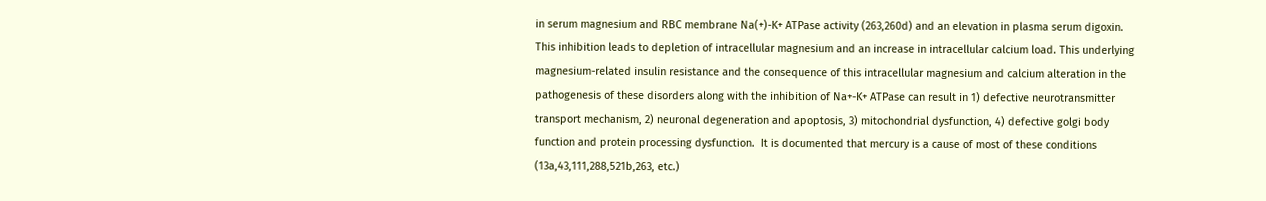in serum magnesium and RBC membrane Na(+)-K+ ATPase activity (263,260d) and an elevation in plasma serum digoxin. This inhibition leads to depletion of intracellular magnesium and an increase in intracellular calcium load. This underlying magnesium-related insulin resistance and the consequence of this intracellular magnesium and calcium alteration in the pathogenesis of these disorders along with the inhibition of Na+-K+ ATPase can result in 1) defective neurotransmitter transport mechanism, 2) neuronal degeneration and apoptosis, 3) mitochondrial dysfunction, 4) defective golgi body function and protein processing dysfunction.  It is documented that mercury is a cause of most of these conditions (13a,43,111,288,521b,263, etc.)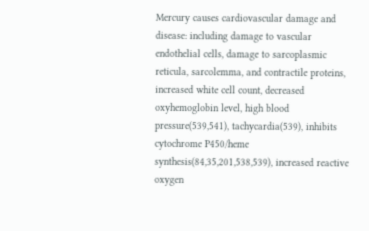Mercury causes cardiovascular damage and disease: including damage to vascular endothelial cells, damage to sarcoplasmic reticula, sarcolemma, and contractile proteins, increased white cell count, decreased oxyhemoglobin level, high blood pressure(539,541), tachycardia(539), inhibits cytochrome P450/heme synthesis(84,35,201,538,539), increased reactive oxygen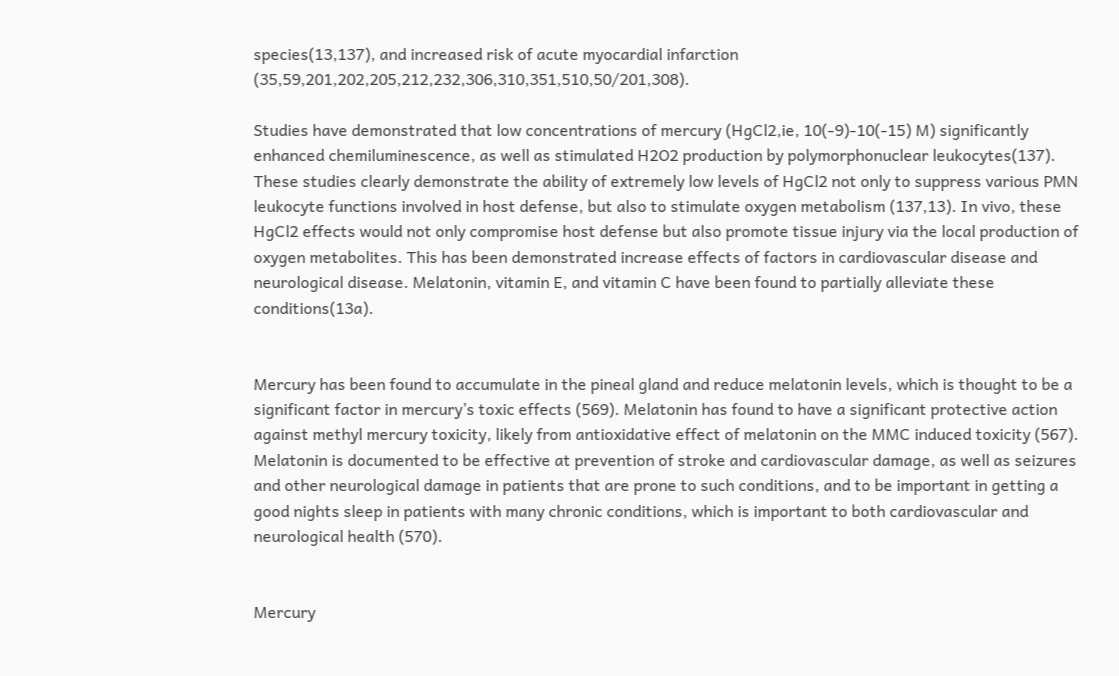species(13,137), and increased risk of acute myocardial infarction (35,59,201,202,205,212,232,306,310,351,510,50/201,308).

Studies have demonstrated that low concentrations of mercury (HgCl2,ie, 10(-9)-10(-15) M) significantly enhanced chemiluminescence, as well as stimulated H2O2 production by polymorphonuclear leukocytes(137). These studies clearly demonstrate the ability of extremely low levels of HgCl2 not only to suppress various PMN leukocyte functions involved in host defense, but also to stimulate oxygen metabolism (137,13). In vivo, these HgCl2 effects would not only compromise host defense but also promote tissue injury via the local production of oxygen metabolites. This has been demonstrated increase effects of factors in cardiovascular disease and neurological disease. Melatonin, vitamin E, and vitamin C have been found to partially alleviate these conditions(13a).


Mercury has been found to accumulate in the pineal gland and reduce melatonin levels, which is thought to be a significant factor in mercury’s toxic effects (569). Melatonin has found to have a significant protective action against methyl mercury toxicity, likely from antioxidative effect of melatonin on the MMC induced toxicity (567). Melatonin is documented to be effective at prevention of stroke and cardiovascular damage, as well as seizures and other neurological damage in patients that are prone to such conditions, and to be important in getting a good nights sleep in patients with many chronic conditions, which is important to both cardiovascular and neurological health (570).


Mercury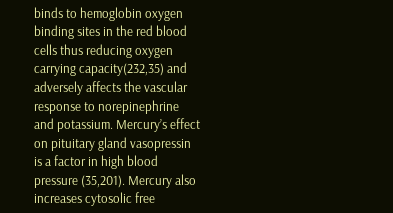binds to hemoglobin oxygen binding sites in the red blood cells thus reducing oxygen carrying capacity(232,35) and adversely affects the vascular response to norepinephrine and potassium. Mercury’s effect on pituitary gland vasopressin is a factor in high blood pressure (35,201). Mercury also increases cytosolic free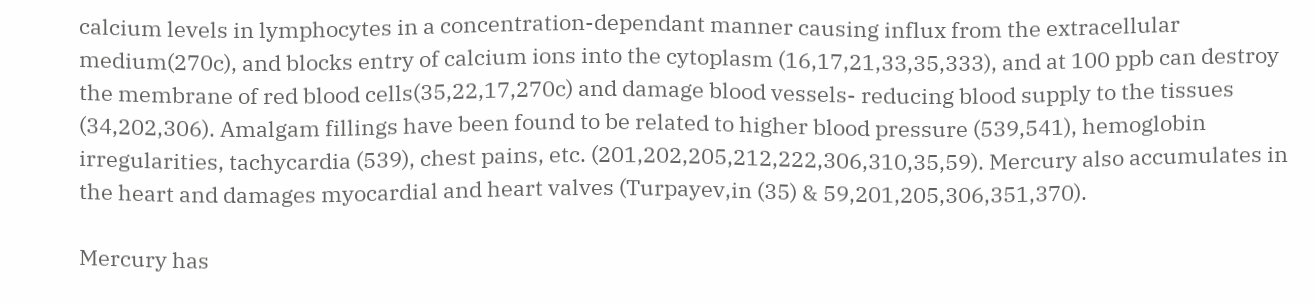calcium levels in lymphocytes in a concentration-dependant manner causing influx from the extracellular medium(270c), and blocks entry of calcium ions into the cytoplasm (16,17,21,33,35,333), and at 100 ppb can destroy the membrane of red blood cells(35,22,17,270c) and damage blood vessels- reducing blood supply to the tissues (34,202,306). Amalgam fillings have been found to be related to higher blood pressure (539,541), hemoglobin irregularities, tachycardia (539), chest pains, etc. (201,202,205,212,222,306,310,35,59). Mercury also accumulates in the heart and damages myocardial and heart valves (Turpayev,in (35) & 59,201,205,306,351,370).

Mercury has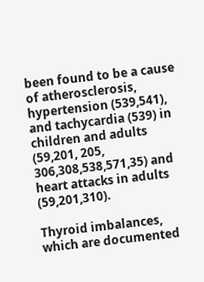been found to be a cause of atherosclerosis, hypertension (539,541), and tachycardia (539) in children and adults (59,201, 205, 306,308,538,571,35) and heart attacks in adults (59,201,310).

Thyroid imbalances, which are documented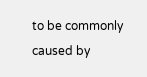to be commonly caused by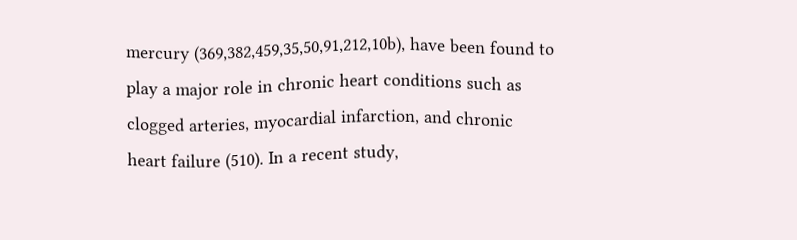mercury (369,382,459,35,50,91,212,10b), have been found to play a major role in chronic heart conditions such as clogged arteries, myocardial infarction, and chronic heart failure (510). In a recent study,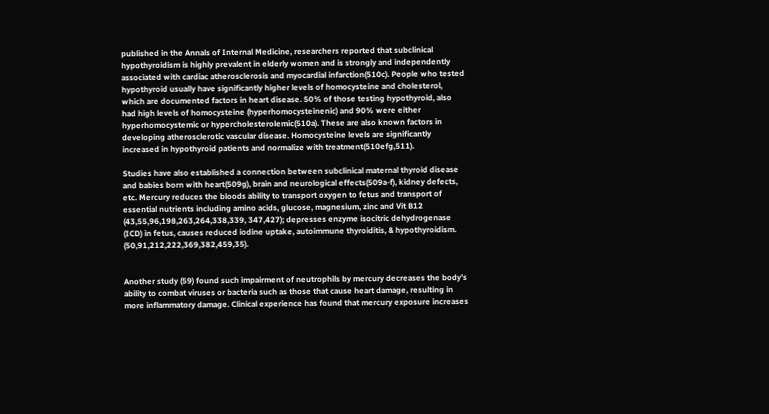published in the Annals of Internal Medicine, researchers reported that subclinical hypothyroidism is highly prevalent in elderly women and is strongly and independently associated with cardiac atherosclerosis and myocardial infarction(510c). People who tested hypothyroid usually have significantly higher levels of homocysteine and cholesterol, which are documented factors in heart disease. 50% of those testing hypothyroid, also had high levels of homocysteine (hyperhomocysteinenic) and 90% were either hyperhomocystemic or hypercholesterolemic(510a). These are also known factors in developing atherosclerotic vascular disease. Homocysteine levels are significantly increased in hypothyroid patients and normalize with treatment(510efg,511).

Studies have also established a connection between subclinical maternal thyroid disease and babies born with heart(509g), brain and neurological effects(509a-f), kidney defects, etc. Mercury reduces the bloods ability to transport oxygen to fetus and transport of essential nutrients including amino acids, glucose, magnesium, zinc and Vit B12 (43,55,96,198,263,264,338,339, 347,427); depresses enzyme isocitric dehydrogenase (ICD) in fetus, causes reduced iodine uptake, autoimmune thyroiditis, & hypothyroidism. (50,91,212,222,369,382,459,35).


Another study (59) found such impairment of neutrophils by mercury decreases the body’s ability to combat viruses or bacteria such as those that cause heart damage, resulting in more inflammatory damage. Clinical experience has found that mercury exposure increases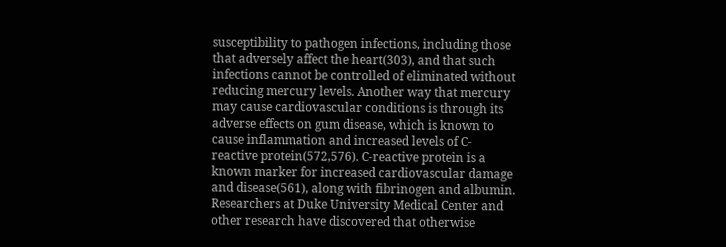susceptibility to pathogen infections, including those that adversely affect the heart(303), and that such infections cannot be controlled of eliminated without reducing mercury levels. Another way that mercury may cause cardiovascular conditions is through its adverse effects on gum disease, which is known to cause inflammation and increased levels of C-reactive protein(572,576). C-reactive protein is a known marker for increased cardiovascular damage and disease(561), along with fibrinogen and albumin. Researchers at Duke University Medical Center and other research have discovered that otherwise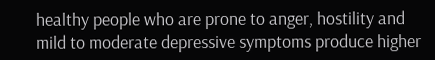healthy people who are prone to anger, hostility and mild to moderate depressive symptoms produce higher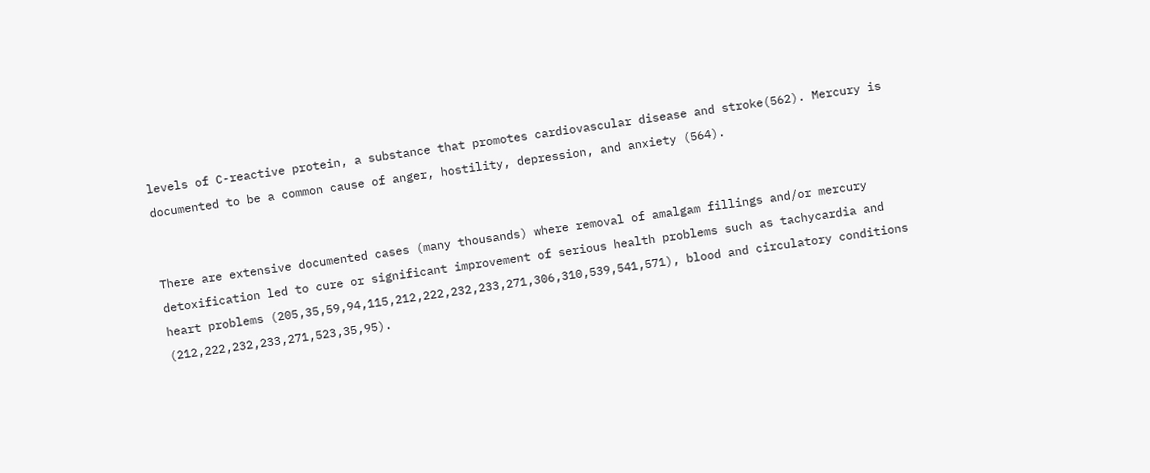levels of C-reactive protein, a substance that promotes cardiovascular disease and stroke(562). Mercury is documented to be a common cause of anger, hostility, depression, and anxiety (564).


There are extensive documented cases (many thousands) where removal of amalgam fillings and/or mercury detoxification led to cure or significant improvement of serious health problems such as tachycardia and heart problems (205,35,59,94,115,212,222,232,233,271,306,310,539,541,571), blood and circulatory conditions (212,222,232,233,271,523,35,95).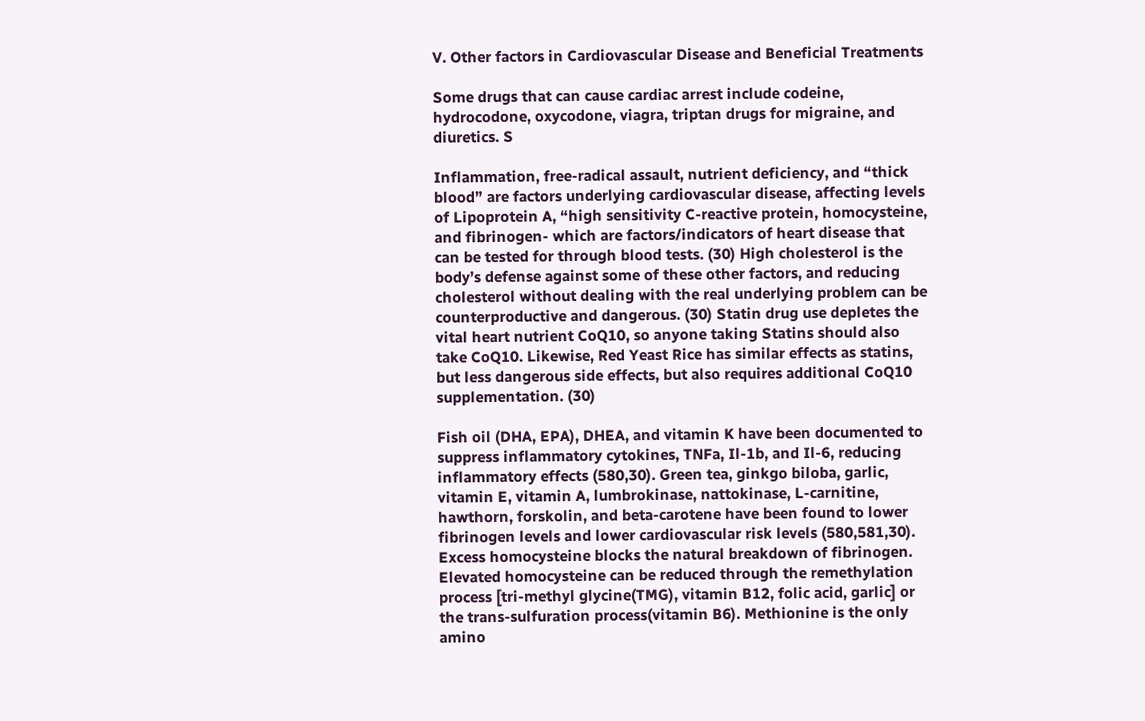V. Other factors in Cardiovascular Disease and Beneficial Treatments

Some drugs that can cause cardiac arrest include codeine, hydrocodone, oxycodone, viagra, triptan drugs for migraine, and diuretics. S

Inflammation, free-radical assault, nutrient deficiency, and “thick blood” are factors underlying cardiovascular disease, affecting levels of Lipoprotein A, “high sensitivity C-reactive protein, homocysteine, and fibrinogen- which are factors/indicators of heart disease that can be tested for through blood tests. (30) High cholesterol is the body’s defense against some of these other factors, and reducing cholesterol without dealing with the real underlying problem can be counterproductive and dangerous. (30) Statin drug use depletes the vital heart nutrient CoQ10, so anyone taking Statins should also take CoQ10. Likewise, Red Yeast Rice has similar effects as statins, but less dangerous side effects, but also requires additional CoQ10 supplementation. (30)

Fish oil (DHA, EPA), DHEA, and vitamin K have been documented to suppress inflammatory cytokines, TNFa, Il-1b, and Il-6, reducing inflammatory effects (580,30). Green tea, ginkgo biloba, garlic, vitamin E, vitamin A, lumbrokinase, nattokinase, L-carnitine, hawthorn, forskolin, and beta-carotene have been found to lower fibrinogen levels and lower cardiovascular risk levels (580,581,30). Excess homocysteine blocks the natural breakdown of fibrinogen. Elevated homocysteine can be reduced through the remethylation process [tri-methyl glycine(TMG), vitamin B12, folic acid, garlic] or the trans-sulfuration process(vitamin B6). Methionine is the only amino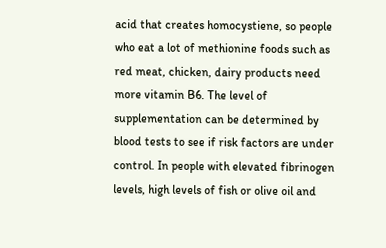acid that creates homocystiene, so people who eat a lot of methionine foods such as red meat, chicken, dairy products need more vitamin B6. The level of supplementation can be determined by blood tests to see if risk factors are under control. In people with elevated fibrinogen levels, high levels of fish or olive oil and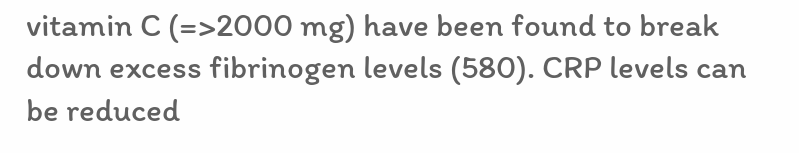vitamin C (=>2000 mg) have been found to break down excess fibrinogen levels (580). CRP levels can be reduced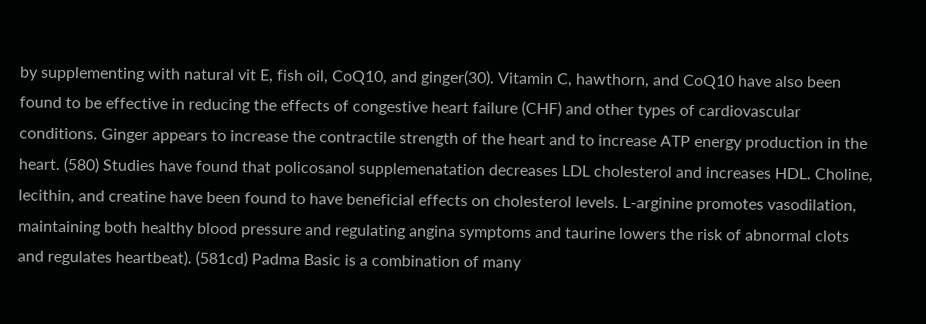by supplementing with natural vit E, fish oil, CoQ10, and ginger(30). Vitamin C, hawthorn, and CoQ10 have also been found to be effective in reducing the effects of congestive heart failure (CHF) and other types of cardiovascular conditions. Ginger appears to increase the contractile strength of the heart and to increase ATP energy production in the heart. (580) Studies have found that policosanol supplemenatation decreases LDL cholesterol and increases HDL. Choline, lecithin, and creatine have been found to have beneficial effects on cholesterol levels. L-arginine promotes vasodilation, maintaining both healthy blood pressure and regulating angina symptoms and taurine lowers the risk of abnormal clots and regulates heartbeat). (581cd) Padma Basic is a combination of many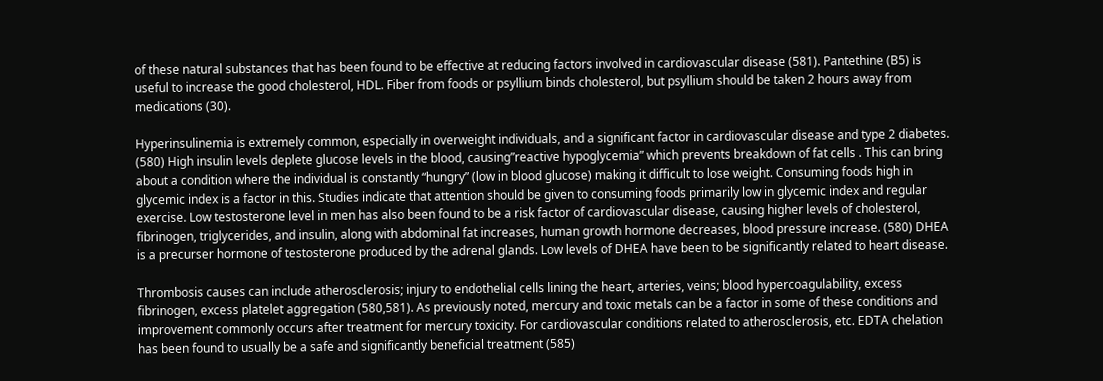of these natural substances that has been found to be effective at reducing factors involved in cardiovascular disease (581). Pantethine (B5) is useful to increase the good cholesterol, HDL. Fiber from foods or psyllium binds cholesterol, but psyllium should be taken 2 hours away from medications (30).

Hyperinsulinemia is extremely common, especially in overweight individuals, and a significant factor in cardiovascular disease and type 2 diabetes. (580) High insulin levels deplete glucose levels in the blood, causing”reactive hypoglycemia” which prevents breakdown of fat cells . This can bring about a condition where the individual is constantly “hungry” (low in blood glucose) making it difficult to lose weight. Consuming foods high in glycemic index is a factor in this. Studies indicate that attention should be given to consuming foods primarily low in glycemic index and regular exercise. Low testosterone level in men has also been found to be a risk factor of cardiovascular disease, causing higher levels of cholesterol, fibrinogen, triglycerides, and insulin, along with abdominal fat increases, human growth hormone decreases, blood pressure increase. (580) DHEA is a precurser hormone of testosterone produced by the adrenal glands. Low levels of DHEA have been to be significantly related to heart disease.

Thrombosis causes can include atherosclerosis; injury to endothelial cells lining the heart, arteries, veins; blood hypercoagulability, excess fibrinogen, excess platelet aggregation (580,581). As previously noted, mercury and toxic metals can be a factor in some of these conditions and improvement commonly occurs after treatment for mercury toxicity. For cardiovascular conditions related to atherosclerosis, etc. EDTA chelation has been found to usually be a safe and significantly beneficial treatment (585)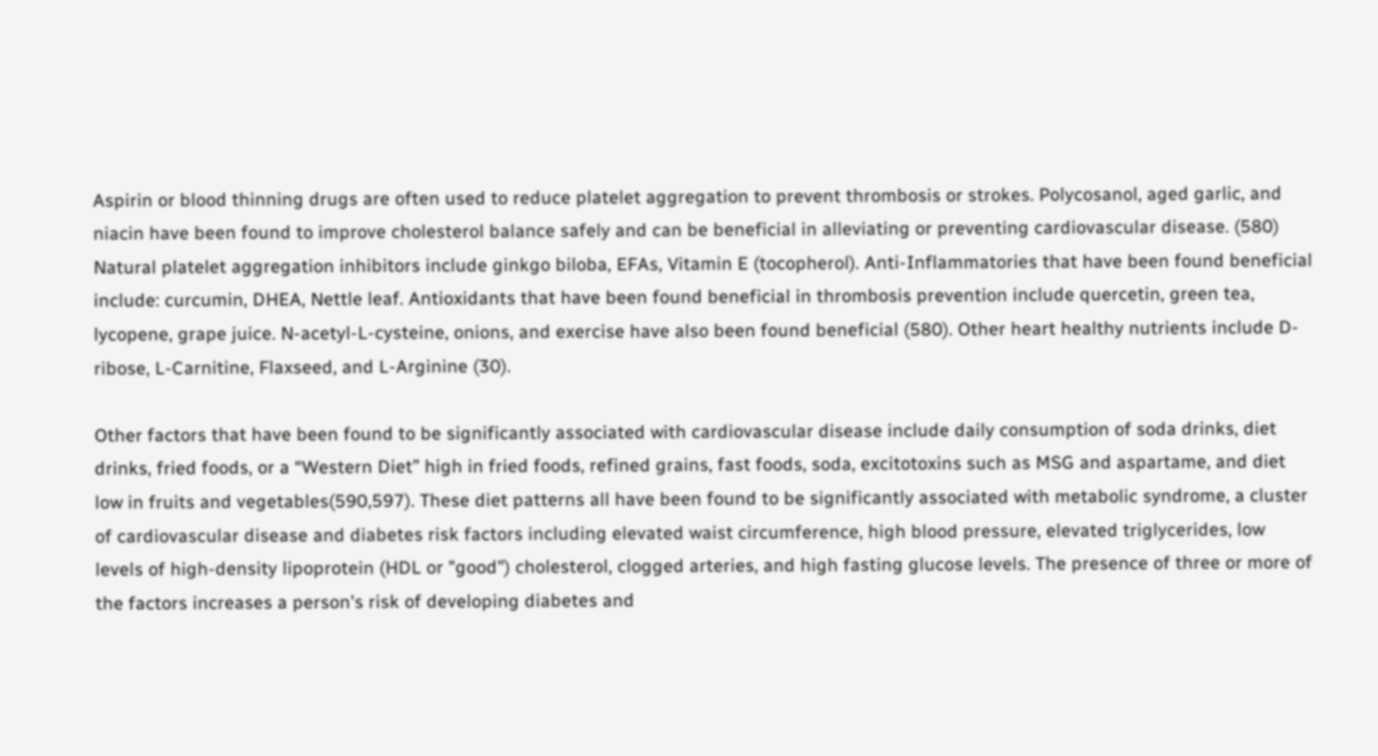Aspirin or blood thinning drugs are often used to reduce platelet aggregation to prevent thrombosis or strokes. Polycosanol, aged garlic, and niacin have been found to improve cholesterol balance safely and can be beneficial in alleviating or preventing cardiovascular disease. (580) Natural platelet aggregation inhibitors include ginkgo biloba, EFAs, Vitamin E (tocopherol). Anti-Inflammatories that have been found beneficial include: curcumin, DHEA, Nettle leaf. Antioxidants that have been found beneficial in thrombosis prevention include quercetin, green tea, lycopene, grape juice. N-acetyl-L-cysteine, onions, and exercise have also been found beneficial (580). Other heart healthy nutrients include D-ribose, L-Carnitine, Flaxseed, and L-Arginine (30).

Other factors that have been found to be significantly associated with cardiovascular disease include daily consumption of soda drinks, diet drinks, fried foods, or a “Western Diet” high in fried foods, refined grains, fast foods, soda, excitotoxins such as MSG and aspartame, and diet low in fruits and vegetables(590,597). These diet patterns all have been found to be significantly associated with metabolic syndrome, a cluster of cardiovascular disease and diabetes risk factors including elevated waist circumference, high blood pressure, elevated triglycerides, low levels of high-density lipoprotein (HDL or "good") cholesterol, clogged arteries, and high fasting glucose levels. The presence of three or more of the factors increases a person's risk of developing diabetes and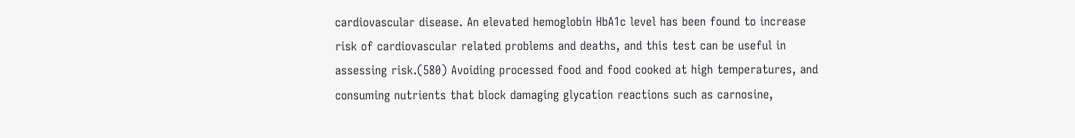cardiovascular disease. An elevated hemoglobin HbA1c level has been found to increase risk of cardiovascular related problems and deaths, and this test can be useful in assessing risk.(580) Avoiding processed food and food cooked at high temperatures, and consuming nutrients that block damaging glycation reactions such as carnosine,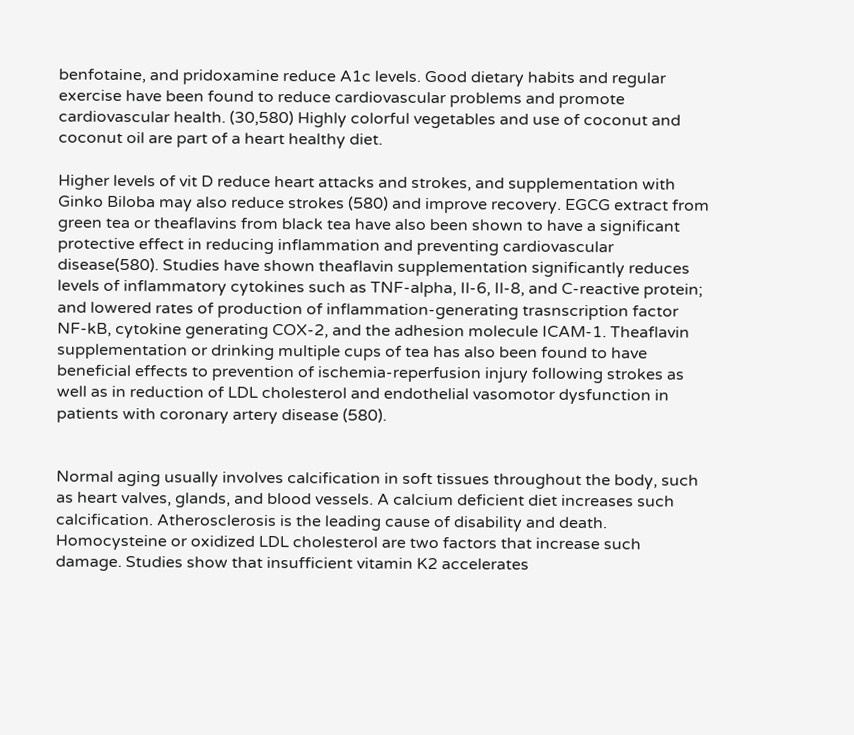benfotaine, and pridoxamine reduce A1c levels. Good dietary habits and regular exercise have been found to reduce cardiovascular problems and promote cardiovascular health. (30,580) Highly colorful vegetables and use of coconut and coconut oil are part of a heart healthy diet.

Higher levels of vit D reduce heart attacks and strokes, and supplementation with Ginko Biloba may also reduce strokes (580) and improve recovery. EGCG extract from green tea or theaflavins from black tea have also been shown to have a significant protective effect in reducing inflammation and preventing cardiovascular disease(580). Studies have shown theaflavin supplementation significantly reduces levels of inflammatory cytokines such as TNF-alpha, Il-6, Il-8, and C-reactive protein; and lowered rates of production of inflammation-generating trasnscription factor NF-kB, cytokine generating COX-2, and the adhesion molecule ICAM-1. Theaflavin supplementation or drinking multiple cups of tea has also been found to have beneficial effects to prevention of ischemia-reperfusion injury following strokes as well as in reduction of LDL cholesterol and endothelial vasomotor dysfunction in patients with coronary artery disease (580).


Normal aging usually involves calcification in soft tissues throughout the body, such as heart valves, glands, and blood vessels. A calcium deficient diet increases such calcification. Atherosclerosis is the leading cause of disability and death. Homocysteine or oxidized LDL cholesterol are two factors that increase such damage. Studies show that insufficient vitamin K2 accelerates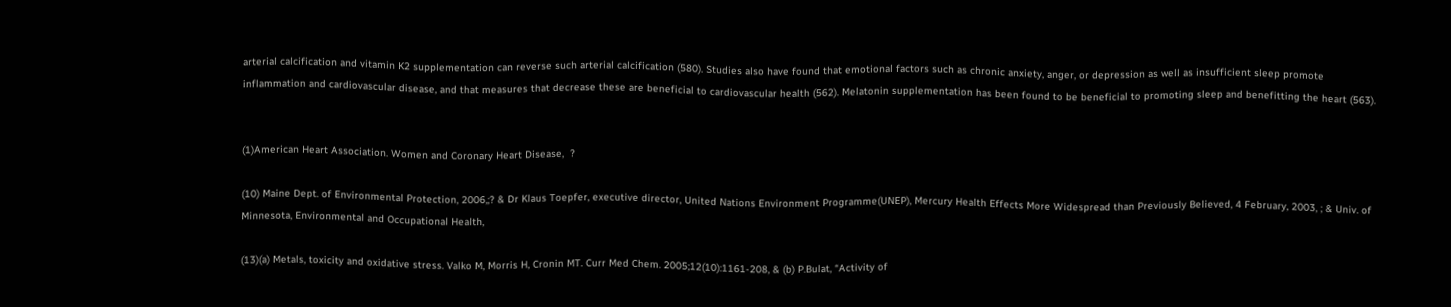arterial calcification and vitamin K2 supplementation can reverse such arterial calcification (580). Studies also have found that emotional factors such as chronic anxiety, anger, or depression as well as insufficient sleep promote inflammation and cardiovascular disease, and that measures that decrease these are beneficial to cardiovascular health (562). Melatonin supplementation has been found to be beneficial to promoting sleep and benefitting the heart (563).


(1)American Heart Association. Women and Coronary Heart Disease,  ?

(10) Maine Dept. of Environmental Protection, 2006,;? & Dr Klaus Toepfer, executive director, United Nations Environment Programme(UNEP), Mercury Health Effects More Widespread than Previously Believed, 4 February, 2003, ; & Univ. of Minnesota, Environmental and Occupational Health,

(13)(a) Metals, toxicity and oxidative stress. Valko M, Morris H, Cronin MT. Curr Med Chem. 2005;12(10):1161-208, & (b) P.Bulat, “Activity of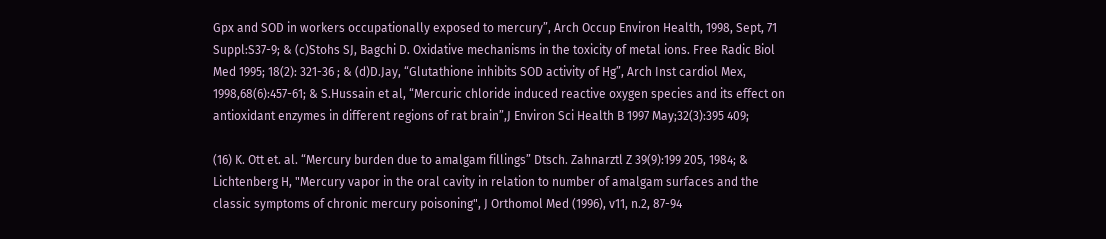Gpx and SOD in workers occupationally exposed to mercury”, Arch Occup Environ Health, 1998, Sept, 71 Suppl:S37-9; & (c)Stohs SJ, Bagchi D. Oxidative mechanisms in the toxicity of metal ions. Free Radic Biol Med 1995; 18(2): 321-36 ; & (d)D.Jay, “Glutathione inhibits SOD activity of Hg”, Arch Inst cardiol Mex, 1998,68(6):457-61; & S.Hussain et al, “Mercuric chloride induced reactive oxygen species and its effect on antioxidant enzymes in different regions of rat brain”,J Environ Sci Health B 1997 May;32(3):395 409;

(16) K. Ott et. al. “Mercury burden due to amalgam fillings” Dtsch. Zahnarztl Z 39(9):199 205, 1984; & Lichtenberg H, "Mercury vapor in the oral cavity in relation to number of amalgam surfaces and the classic symptoms of chronic mercury poisoning", J Orthomol Med (1996), v11, n.2, 87-94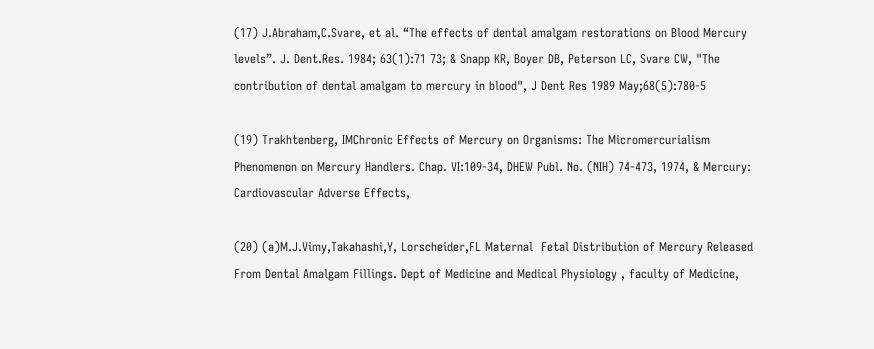(17) J.Abraham,C.Svare, et al. “The effects of dental amalgam restorations on Blood Mercury levels”. J. Dent.Res. 1984; 63(1):71 73; & Snapp KR, Boyer DB, Peterson LC, Svare CW, "The contribution of dental amalgam to mercury in blood", J Dent Res 1989 May;68(5):780-5

(19) Trakhtenberg, IMChronic Effects of Mercury on Organisms: The Micromercurialism Phenomenon on Mercury Handlers. Chap. VI:109-34, DHEW Publ. No. (NIH) 74-473, 1974, & Mercury: Cardiovascular Adverse Effects,

(20) (a)M.J.Vimy,Takahashi,Y, Lorscheider,FL Maternal  Fetal Distribution of Mercury Released From Dental Amalgam Fillings. Dept of Medicine and Medical Physiology , faculty of Medicine,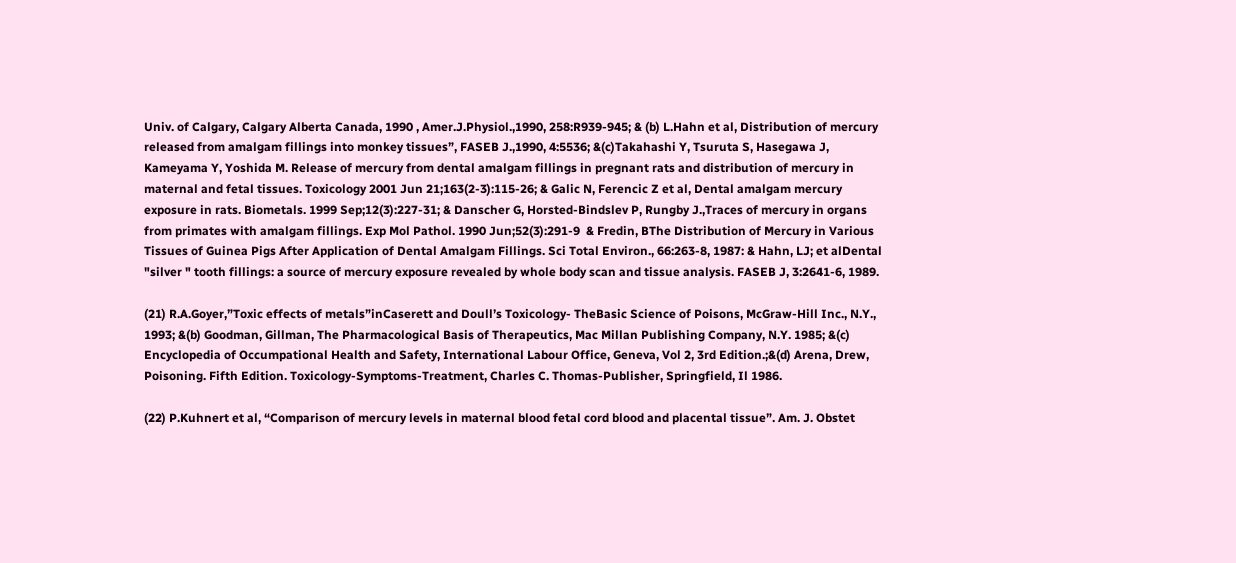Univ. of Calgary, Calgary Alberta Canada, 1990 , Amer.J.Physiol.,1990, 258:R939-945; & (b) L.Hahn et al, Distribution of mercury released from amalgam fillings into monkey tissues”, FASEB J.,1990, 4:5536; &(c)Takahashi Y, Tsuruta S, Hasegawa J, Kameyama Y, Yoshida M. Release of mercury from dental amalgam fillings in pregnant rats and distribution of mercury in maternal and fetal tissues. Toxicology 2001 Jun 21;163(2-3):115-26; & Galic N, Ferencic Z et al, Dental amalgam mercury exposure in rats. Biometals. 1999 Sep;12(3):227-31; & Danscher G, Horsted-Bindslev P, Rungby J.,Traces of mercury in organs from primates with amalgam fillings. Exp Mol Pathol. 1990 Jun;52(3):291-9  & Fredin, BThe Distribution of Mercury in Various Tissues of Guinea Pigs After Application of Dental Amalgam Fillings. Sci Total Environ., 66:263-8, 1987: & Hahn, LJ; et alDental "silver " tooth fillings: a source of mercury exposure revealed by whole body scan and tissue analysis. FASEB J, 3:2641-6, 1989.

(21) R.A.Goyer,”Toxic effects of metals”inCaserett and Doull’s Toxicology- TheBasic Science of Poisons, McGraw-Hill Inc., N.Y., 1993; &(b) Goodman, Gillman, The Pharmacological Basis of Therapeutics, Mac Millan Publishing Company, N.Y. 1985; &(c) Encyclopedia of Occumpational Health and Safety, International Labour Office, Geneva, Vol 2, 3rd Edition.;&(d) Arena, Drew, Poisoning. Fifth Edition. Toxicology-Symptoms-Treatment, Charles C. Thomas-Publisher, Springfield, Il 1986.

(22) P.Kuhnert et al, “Comparison of mercury levels in maternal blood fetal cord blood and placental tissue”. Am. J. Obstet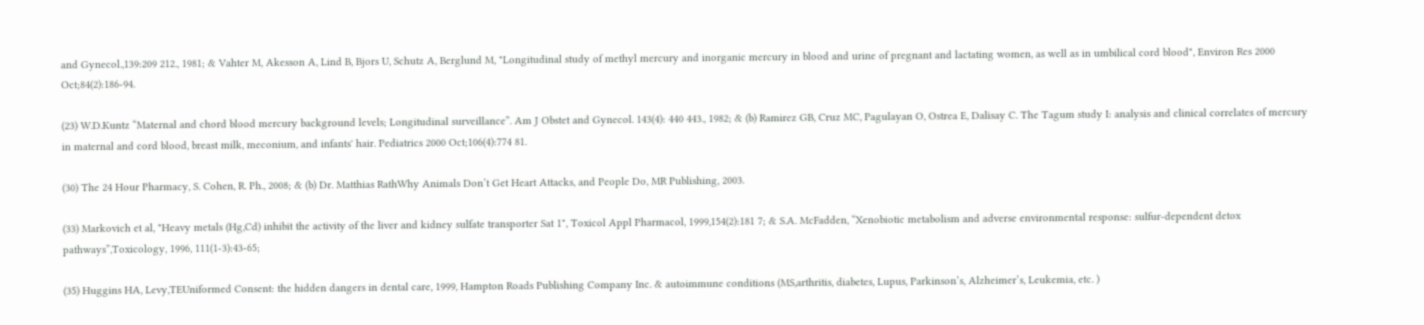and Gynecol.,139:209 212., 1981; & Vahter M, Akesson A, Lind B, Bjors U, Schutz A, Berglund M, "Longitudinal study of methyl mercury and inorganic mercury in blood and urine of pregnant and lactating women, as well as in umbilical cord blood", Environ Res 2000 Oct;84(2):186-94.

(23) W.D.Kuntz “Maternal and chord blood mercury background levels; Longitudinal surveillance”. Am J Obstet and Gynecol. 143(4): 440 443., 1982; & (b) Ramirez GB, Cruz MC, Pagulayan O, Ostrea E, Dalisay C. The Tagum study I: analysis and clinical correlates of mercury in maternal and cord blood, breast milk, meconium, and infants' hair. Pediatrics 2000 Oct;106(4):774 81.

(30) The 24 Hour Pharmacy, S. Cohen, R. Ph., 2008; & (b) Dr. Matthias RathWhy Animals Don’t Get Heart Attacks, and People Do, MR Publishing, 2003.

(33) Markovich et al, "Heavy metals (Hg,Cd) inhibit the activity of the liver and kidney sulfate transporter Sat 1", Toxicol Appl Pharmacol, 1999,154(2):181 7; & S.A. McFadden, “Xenobiotic metabolism and adverse environmental response: sulfur-dependent detox pathways”,Toxicology, 1996, 111(1-3):43-65;

(35) Huggins HA, Levy,TEUniformed Consent: the hidden dangers in dental care, 1999, Hampton Roads Publishing Company Inc. & autoimmune conditions (MS,arthritis, diabetes, Lupus, Parkinson’s, Alzheimer’s, Leukemia, etc. )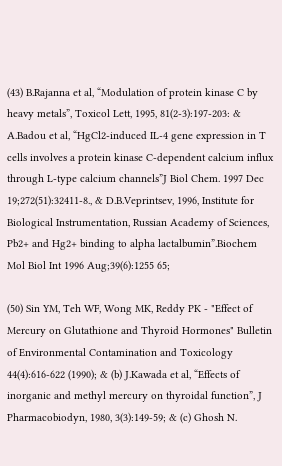(43) B.Rajanna et al, “Modulation of protein kinase C by heavy metals”, Toxicol Lett, 1995, 81(2-3):197-203: & A.Badou et al, “HgCl2-induced IL-4 gene expression in T cells involves a protein kinase C-dependent calcium influx through L-type calcium channels”J Biol Chem. 1997 Dec 19;272(51):32411-8., & D.B.Veprintsev, 1996, Institute for Biological Instrumentation, Russian Academy of Sciences, Pb2+ and Hg2+ binding to alpha lactalbumin”.Biochem Mol Biol Int 1996 Aug;39(6):1255 65;

(50) Sin YM, Teh WF, Wong MK, Reddy PK - "Effect of Mercury on Glutathione and Thyroid Hormones" Bulletin of Environmental Contamination and Toxicology 44(4):616-622 (1990); & (b) J.Kawada et al, “Effects of inorganic and methyl mercury on thyroidal function”, J Pharmacobiodyn, 1980, 3(3):149-59; & (c) Ghosh N.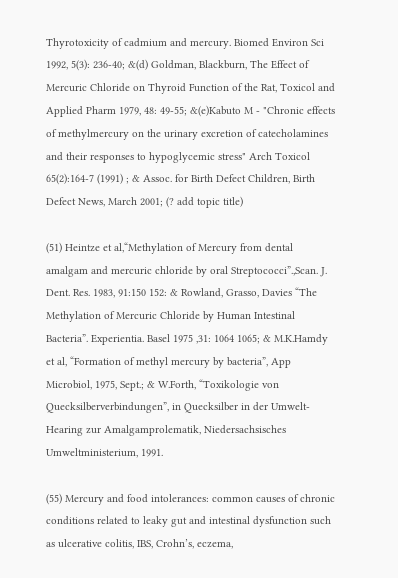Thyrotoxicity of cadmium and mercury. Biomed Environ Sci 1992, 5(3): 236-40; &(d) Goldman, Blackburn, The Effect of Mercuric Chloride on Thyroid Function of the Rat, Toxicol and Applied Pharm 1979, 48: 49-55; &(e)Kabuto M - "Chronic effects of methylmercury on the urinary excretion of catecholamines and their responses to hypoglycemic stress" Arch Toxicol 65(2):164-7 (1991) ; & Assoc. for Birth Defect Children, Birth Defect News, March 2001; (? add topic title)

(51) Heintze et al,“Methylation of Mercury from dental amalgam and mercuric chloride by oral Streptococci”.,Scan. J. Dent. Res. 1983, 91:150 152: & Rowland, Grasso, Davies “The Methylation of Mercuric Chloride by Human Intestinal Bacteria”. Experientia. Basel 1975 ,31: 1064 1065; & M.K.Hamdy et al, “Formation of methyl mercury by bacteria”, App Microbiol, 1975, Sept.; & W.Forth, “Toxikologie von Quecksilberverbindungen”, in Quecksilber in der Umwelt-Hearing zur Amalgamprolematik, Niedersachsisches Umweltministerium, 1991.

(55) Mercury and food intolerances: common causes of chronic conditions related to leaky gut and intestinal dysfunction such as ulcerative colitis, IBS, Crohn’s, eczema,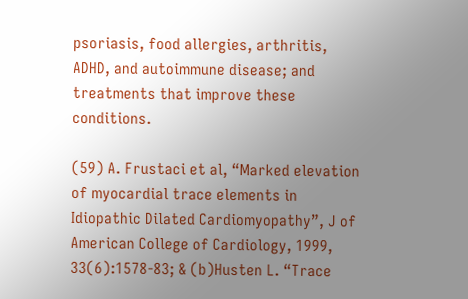psoriasis, food allergies, arthritis, ADHD, and autoimmune disease; and treatments that improve these conditions.

(59) A. Frustaci et al, “Marked elevation of myocardial trace elements in Idiopathic Dilated Cardiomyopathy”, J of American College of Cardiology, 1999, 33(6):1578-83; & (b)Husten L. “Trace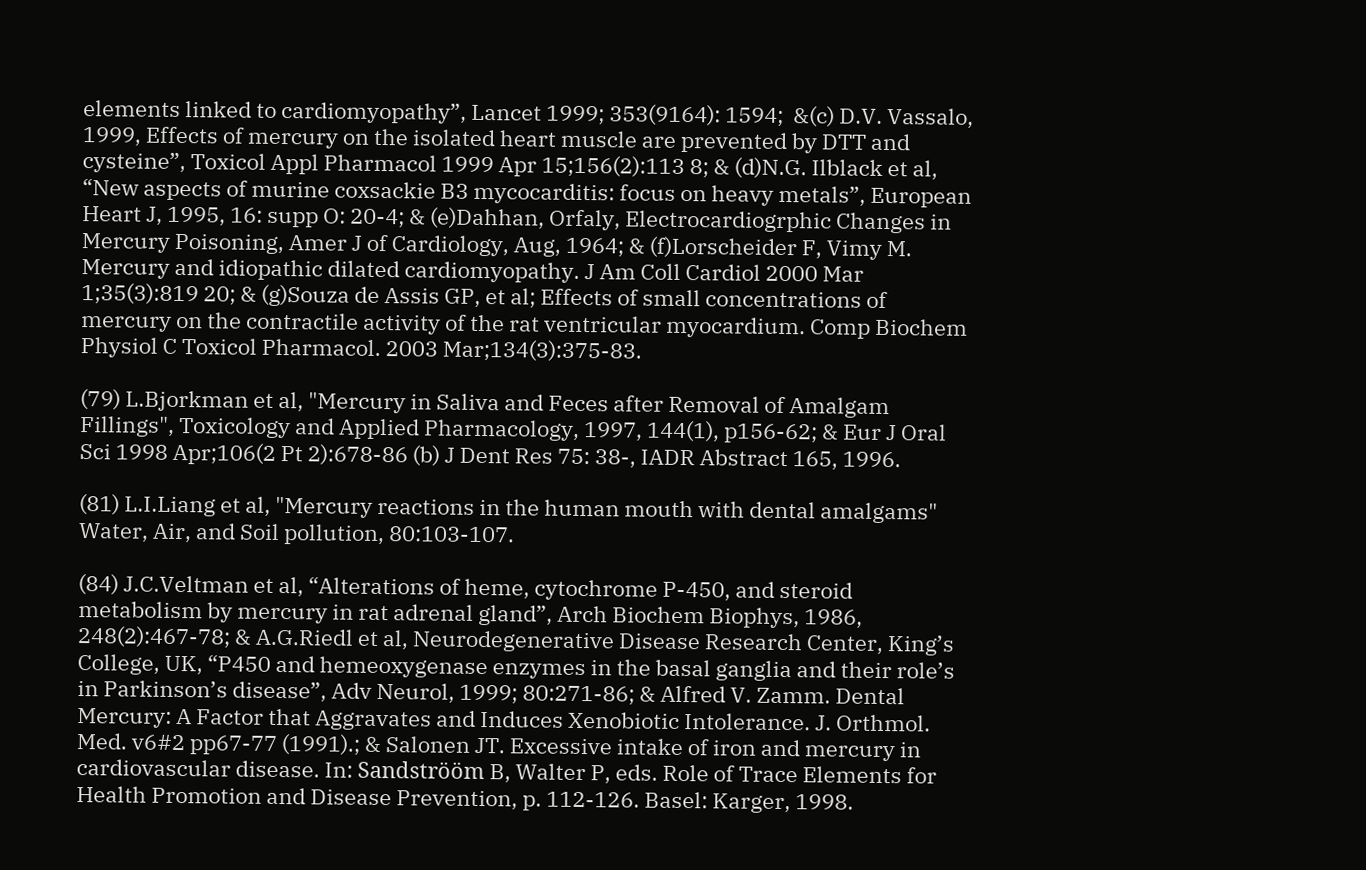elements linked to cardiomyopathy”, Lancet 1999; 353(9164): 1594;  &(c) D.V. Vassalo, 1999, Effects of mercury on the isolated heart muscle are prevented by DTT and cysteine”, Toxicol Appl Pharmacol 1999 Apr 15;156(2):113 8; & (d)N.G. Ilblack et al, “New aspects of murine coxsackie B3 mycocarditis: focus on heavy metals”, European Heart J, 1995, 16: supp O: 20-4; & (e)Dahhan, Orfaly, Electrocardiogrphic Changes in Mercury Poisoning, Amer J of Cardiology, Aug, 1964; & (f)Lorscheider F, Vimy M. Mercury and idiopathic dilated cardiomyopathy. J Am Coll Cardiol 2000 Mar 1;35(3):819 20; & (g)Souza de Assis GP, et al; Effects of small concentrations of mercury on the contractile activity of the rat ventricular myocardium. Comp Biochem Physiol C Toxicol Pharmacol. 2003 Mar;134(3):375-83.

(79) L.Bjorkman et al, "Mercury in Saliva and Feces after Removal of Amalgam Fillings", Toxicology and Applied Pharmacology, 1997, 144(1), p156-62; & Eur J Oral Sci 1998 Apr;106(2 Pt 2):678-86 (b) J Dent Res 75: 38-, IADR Abstract 165, 1996.

(81) L.I.Liang et al, "Mercury reactions in the human mouth with dental amalgams" Water, Air, and Soil pollution, 80:103-107.

(84) J.C.Veltman et al, “Alterations of heme, cytochrome P-450, and steroid metabolism by mercury in rat adrenal gland”, Arch Biochem Biophys, 1986, 248(2):467-78; & A.G.Riedl et al, Neurodegenerative Disease Research Center, King’s College, UK, “P450 and hemeoxygenase enzymes in the basal ganglia and their role’s in Parkinson’s disease”, Adv Neurol, 1999; 80:271-86; & Alfred V. Zamm. Dental Mercury: A Factor that Aggravates and Induces Xenobiotic Intolerance. J. Orthmol. Med. v6#2 pp67-77 (1991).; & Salonen JT. Excessive intake of iron and mercury in cardiovascular disease. In: Sandströöm B, Walter P, eds. Role of Trace Elements for Health Promotion and Disease Prevention, p. 112-126. Basel: Karger, 1998.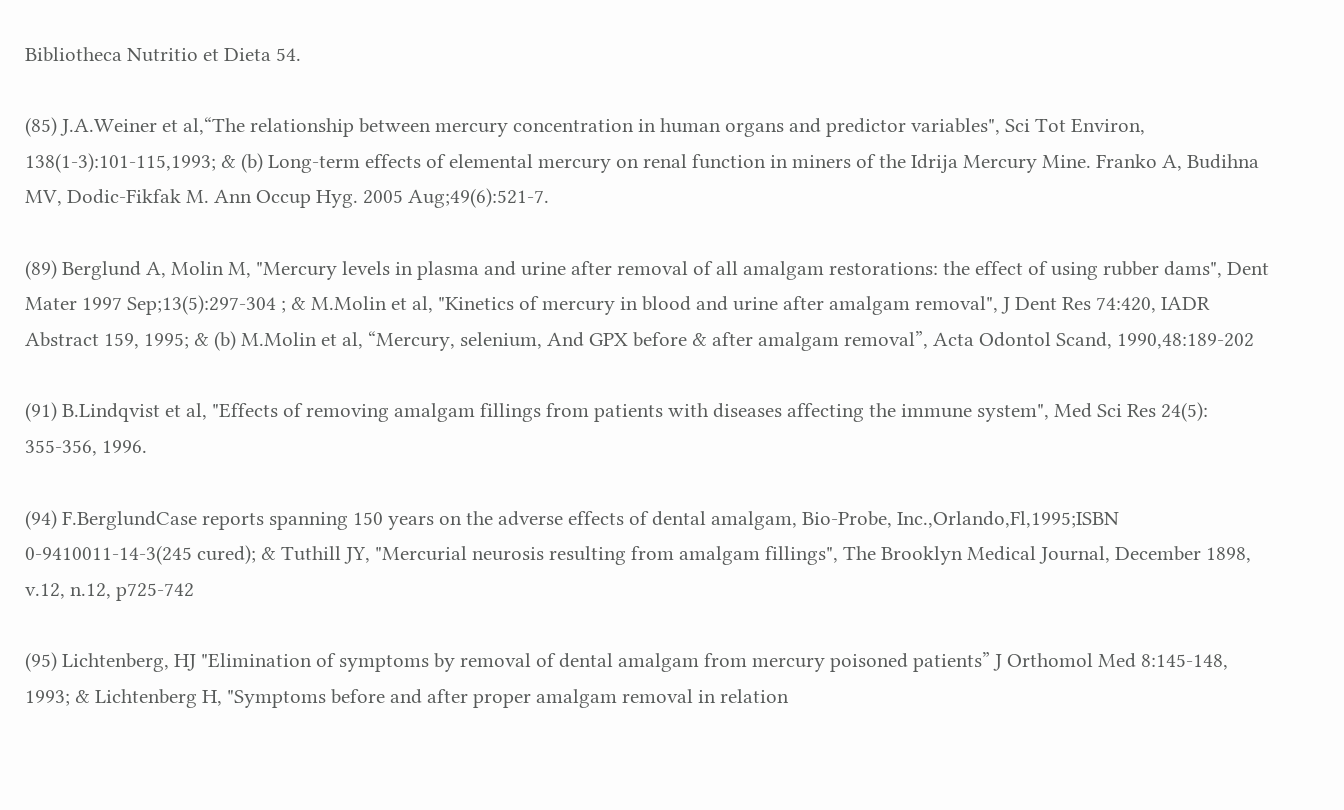Bibliotheca Nutritio et Dieta 54.

(85) J.A.Weiner et al,“The relationship between mercury concentration in human organs and predictor variables", Sci Tot Environ, 138(1-3):101-115,1993; & (b) Long-term effects of elemental mercury on renal function in miners of the Idrija Mercury Mine. Franko A, Budihna MV, Dodic-Fikfak M. Ann Occup Hyg. 2005 Aug;49(6):521-7.

(89) Berglund A, Molin M, "Mercury levels in plasma and urine after removal of all amalgam restorations: the effect of using rubber dams", Dent Mater 1997 Sep;13(5):297-304 ; & M.Molin et al, "Kinetics of mercury in blood and urine after amalgam removal", J Dent Res 74:420, IADR Abstract 159, 1995; & (b) M.Molin et al, “Mercury, selenium, And GPX before & after amalgam removal”, Acta Odontol Scand, 1990,48:189-202

(91) B.Lindqvist et al, "Effects of removing amalgam fillings from patients with diseases affecting the immune system", Med Sci Res 24(5): 355-356, 1996.

(94) F.BerglundCase reports spanning 150 years on the adverse effects of dental amalgam, Bio-Probe, Inc.,Orlando,Fl,1995;ISBN 0-9410011-14-3(245 cured); & Tuthill JY, "Mercurial neurosis resulting from amalgam fillings", The Brooklyn Medical Journal, December 1898, v.12, n.12, p725-742

(95) Lichtenberg, HJ "Elimination of symptoms by removal of dental amalgam from mercury poisoned patients” J Orthomol Med 8:145-148, 1993; & Lichtenberg H, "Symptoms before and after proper amalgam removal in relation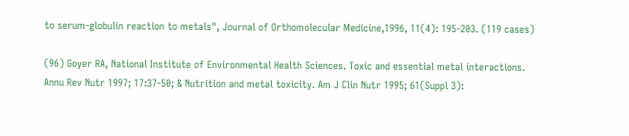to serum-globulin reaction to metals", Journal of Orthomolecular Medicine,1996, 11(4): 195-203. (119 cases)

(96) Goyer RA, National Institute of Environmental Health Sciences. Toxic and essential metal interactions. Annu Rev Nutr 1997; 17:37-50; & Nutrition and metal toxicity. Am J Clin Nutr 1995; 61(Suppl 3):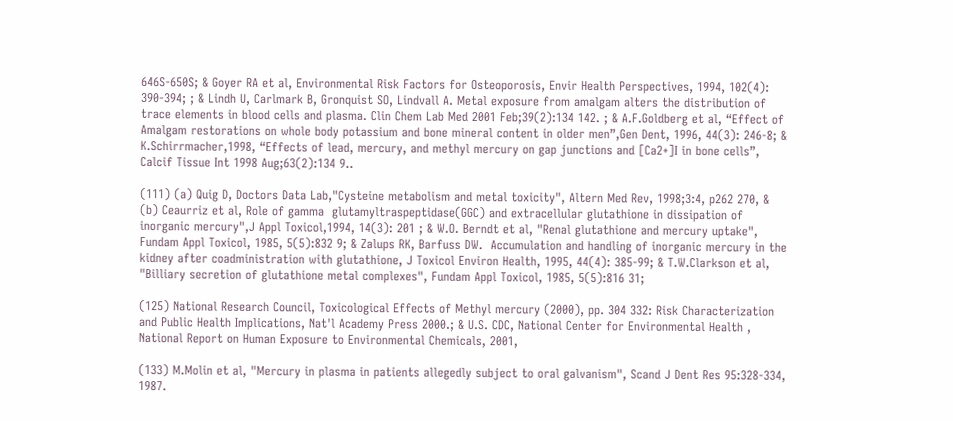646S-650S; & Goyer RA et al, Environmental Risk Factors for Osteoporosis, Envir Health Perspectives, 1994, 102(4): 390-394; ; & Lindh U, Carlmark B, Gronquist SO, Lindvall A. Metal exposure from amalgam alters the distribution of trace elements in blood cells and plasma. Clin Chem Lab Med 2001 Feb;39(2):134 142. ; & A.F.Goldberg et al, “Effect of Amalgam restorations on whole body potassium and bone mineral content in older men”,Gen Dent, 1996, 44(3): 246-8; & K.Schirrmacher,1998, “Effects of lead, mercury, and methyl mercury on gap junctions and [Ca2+]I in bone cells”, Calcif Tissue Int 1998 Aug;63(2):134 9..

(111) (a) Quig D, Doctors Data Lab,"Cysteine metabolism and metal toxicity", Altern Med Rev, 1998;3:4, p262 270, & (b) Ceaurriz et al, Role of gamma  glutamyltraspeptidase(GGC) and extracellular glutathione in dissipation of inorganic mercury",J Appl Toxicol,1994, 14(3): 201 ; & W.O. Berndt et al, "Renal glutathione and mercury uptake", Fundam Appl Toxicol, 1985, 5(5):832 9; & Zalups RK, Barfuss DW.  Accumulation and handling of inorganic mercury in the kidney after coadministration with glutathione, J Toxicol Environ Health, 1995, 44(4): 385-99; & T.W.Clarkson et al, "Billiary secretion of glutathione metal complexes", Fundam Appl Toxicol, 1985, 5(5):816 31;

(125) National Research Council, Toxicological Effects of Methyl mercury (2000), pp. 304 332: Risk Characterization and Public Health Implications, Nat'l Academy Press 2000.; & U.S. CDC, National Center for Environmental Health , National Report on Human Exposure to Environmental Chemicals, 2001,

(133) M.Molin et al, "Mercury in plasma in patients allegedly subject to oral galvanism", Scand J Dent Res 95:328-334, 1987.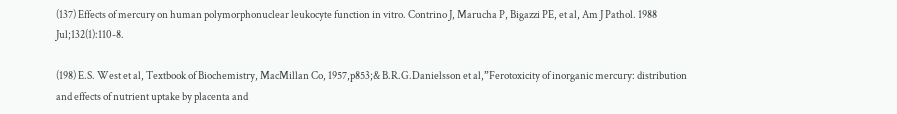(137) Effects of mercury on human polymorphonuclear leukocyte function in vitro. Contrino J, Marucha P, Bigazzi PE, et al, Am J Pathol. 1988 Jul;132(1):110-8.

(198) E.S. West et al, Textbook of Biochemistry, MacMillan Co, 1957,p853;& B.R.G.Danielsson et al,”Ferotoxicity of inorganic mercury: distribution and effects of nutrient uptake by placenta and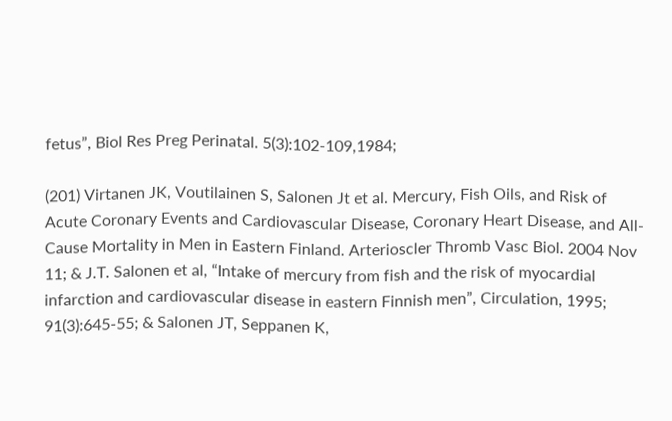fetus”, Biol Res Preg Perinatal. 5(3):102-109,1984;

(201) Virtanen JK, Voutilainen S, Salonen Jt et al. Mercury, Fish Oils, and Risk of Acute Coronary Events and Cardiovascular Disease, Coronary Heart Disease, and All-Cause Mortality in Men in Eastern Finland. Arterioscler Thromb Vasc Biol. 2004 Nov 11; & J.T. Salonen et al, “Intake of mercury from fish and the risk of myocardial infarction and cardiovascular disease in eastern Finnish men”, Circulation, 1995; 91(3):645-55; & Salonen JT, Seppanen K,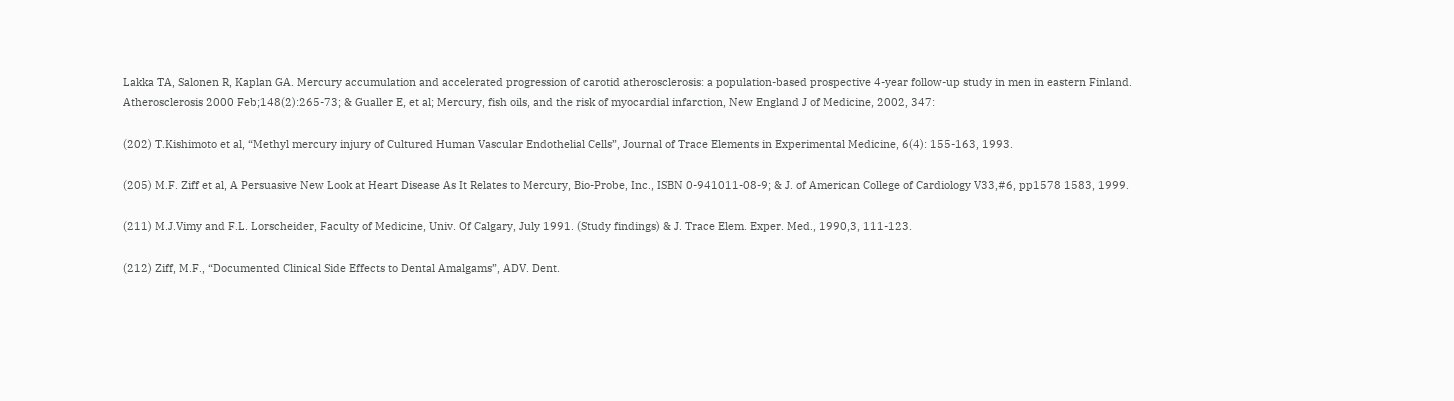Lakka TA, Salonen R, Kaplan GA. Mercury accumulation and accelerated progression of carotid atherosclerosis: a population-based prospective 4-year follow-up study in men in eastern Finland.  Atherosclerosis 2000 Feb;148(2):265-73; & Gualler E, et al; Mercury, fish oils, and the risk of myocardial infarction, New England J of Medicine, 2002, 347:

(202) T.Kishimoto et al, “Methyl mercury injury of Cultured Human Vascular Endothelial Cells”, Journal of Trace Elements in Experimental Medicine, 6(4): 155-163, 1993.

(205) M.F. Ziff et al, A Persuasive New Look at Heart Disease As It Relates to Mercury, Bio-Probe, Inc., ISBN 0-941011-08-9; & J. of American College of Cardiology V33,#6, pp1578 1583, 1999.

(211) M.J.Vimy and F.L. Lorscheider, Faculty of Medicine, Univ. Of Calgary, July 1991. (Study findings) & J. Trace Elem. Exper. Med., 1990,3, 111-123.

(212) Ziff, M.F., “Documented Clinical Side Effects to Dental Amalgams”, ADV. Dent.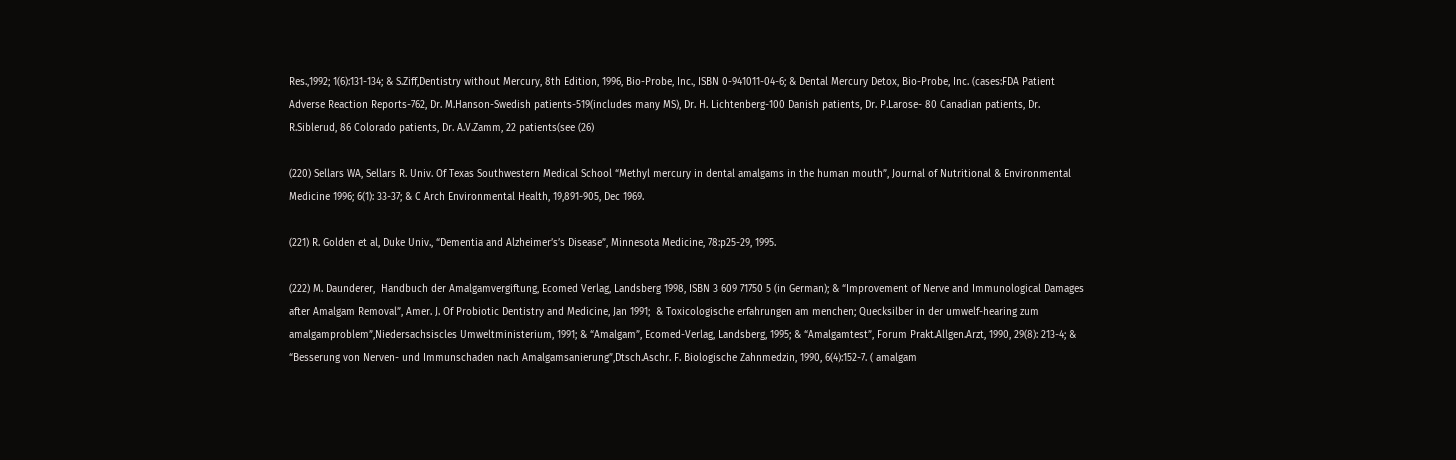Res.,1992; 1(6):131-134; & S.Ziff,Dentistry without Mercury, 8th Edition, 1996, Bio-Probe, Inc., ISBN 0-941011-04-6; & Dental Mercury Detox, Bio-Probe, Inc. (cases:FDA Patient Adverse Reaction Reports-762, Dr. M.Hanson-Swedish patients-519(includes many MS), Dr. H. Lichtenberg-100 Danish patients, Dr. P.Larose- 80 Canadian patients, Dr. R.Siblerud, 86 Colorado patients, Dr. A.V.Zamm, 22 patients(see (26)

(220) Sellars WA, Sellars R. Univ. Of Texas Southwestern Medical School “Methyl mercury in dental amalgams in the human mouth”, Journal of Nutritional & Environmental Medicine 1996; 6(1): 33-37; & C Arch Environmental Health, 19,891-905, Dec 1969.

(221) R. Golden et al, Duke Univ., “Dementia and Alzheimer’s’s Disease”, Minnesota Medicine, 78:p25-29, 1995.

(222) M. Daunderer,  Handbuch der Amalgamvergiftung, Ecomed Verlag, Landsberg 1998, ISBN 3 609 71750 5 (in German); & “Improvement of Nerve and Immunological Damages after Amalgam Removal”, Amer. J. Of Probiotic Dentistry and Medicine, Jan 1991;  & Toxicologische erfahrungen am menchen; Quecksilber in der umwelf-hearing zum amalgamproblem”,Niedersachsiscles Umweltministerium, 1991; & “Amalgam”, Ecomed-Verlag, Landsberg, 1995; & “Amalgamtest”, Forum Prakt.Allgen.Arzt, 1990, 29(8): 213-4; & “Besserung von Nerven- und Immunschaden nach Amalgamsanierung”,Dtsch.Aschr. F. Biologische Zahnmedzin, 1990, 6(4):152-7. ( amalgam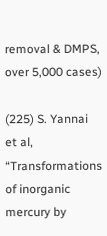removal & DMPS, over 5,000 cases)

(225) S. Yannai et al, “Transformations of inorganic mercury by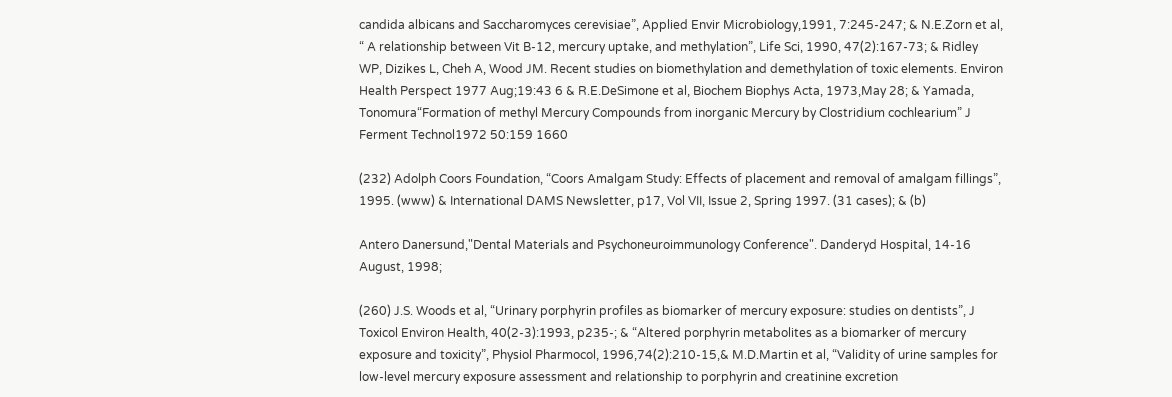candida albicans and Saccharomyces cerevisiae”, Applied Envir Microbiology,1991, 7:245-247; & N.E.Zorn et al, “ A relationship between Vit B-12, mercury uptake, and methylation”, Life Sci, 1990, 47(2):167-73; & Ridley WP, Dizikes L, Cheh A, Wood JM. Recent studies on biomethylation and demethylation of toxic elements. Environ Health Perspect 1977 Aug;19:43 6 & R.E.DeSimone et al, Biochem Biophys Acta, 1973,May 28; & Yamada, Tonomura“Formation of methyl Mercury Compounds from inorganic Mercury by Clostridium cochlearium” J Ferment Technol1972 50:159 1660

(232) Adolph Coors Foundation, “Coors Amalgam Study: Effects of placement and removal of amalgam fillings”, 1995. (www) & International DAMS Newsletter, p17, Vol VII, Issue 2, Spring 1997. (31 cases); & (b)

Antero Danersund,"Dental Materials and Psychoneuroimmunology Conference". Danderyd Hospital, 14-16 August, 1998;

(260) J.S. Woods et al, “Urinary porphyrin profiles as biomarker of mercury exposure: studies on dentists”, J Toxicol Environ Health, 40(2-3):1993, p235-; & “Altered porphyrin metabolites as a biomarker of mercury exposure and toxicity”, Physiol Pharmocol, 1996,74(2):210-15,& M.D.Martin et al, “Validity of urine samples for low-level mercury exposure assessment and relationship to porphyrin and creatinine excretion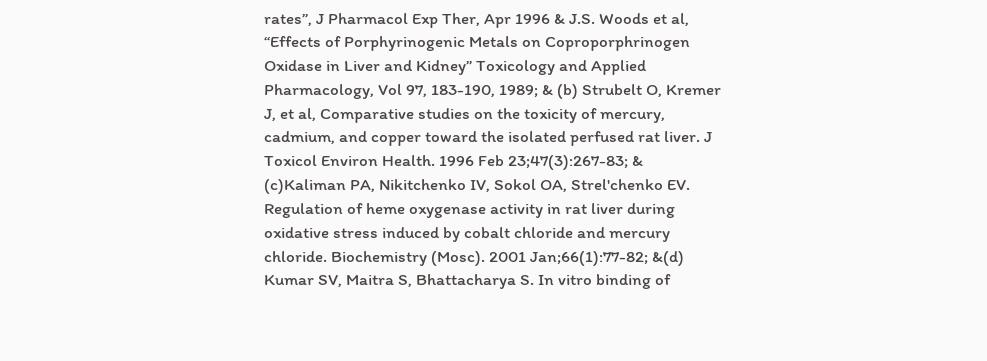rates”, J Pharmacol Exp Ther, Apr 1996 & J.S. Woods et al, “Effects of Porphyrinogenic Metals on Coproporphrinogen Oxidase in Liver and Kidney” Toxicology and Applied Pharmacology, Vol 97, 183-190, 1989; & (b) Strubelt O, Kremer J, et al, Comparative studies on the toxicity of mercury, cadmium, and copper toward the isolated perfused rat liver. J Toxicol Environ Health. 1996 Feb 23;47(3):267-83; & (c)Kaliman PA, Nikitchenko IV, Sokol OA, Strel'chenko EV. Regulation of heme oxygenase activity in rat liver during oxidative stress induced by cobalt chloride and mercury chloride. Biochemistry (Mosc). 2001 Jan;66(1):77-82; &(d) Kumar SV, Maitra S, Bhattacharya S. In vitro binding of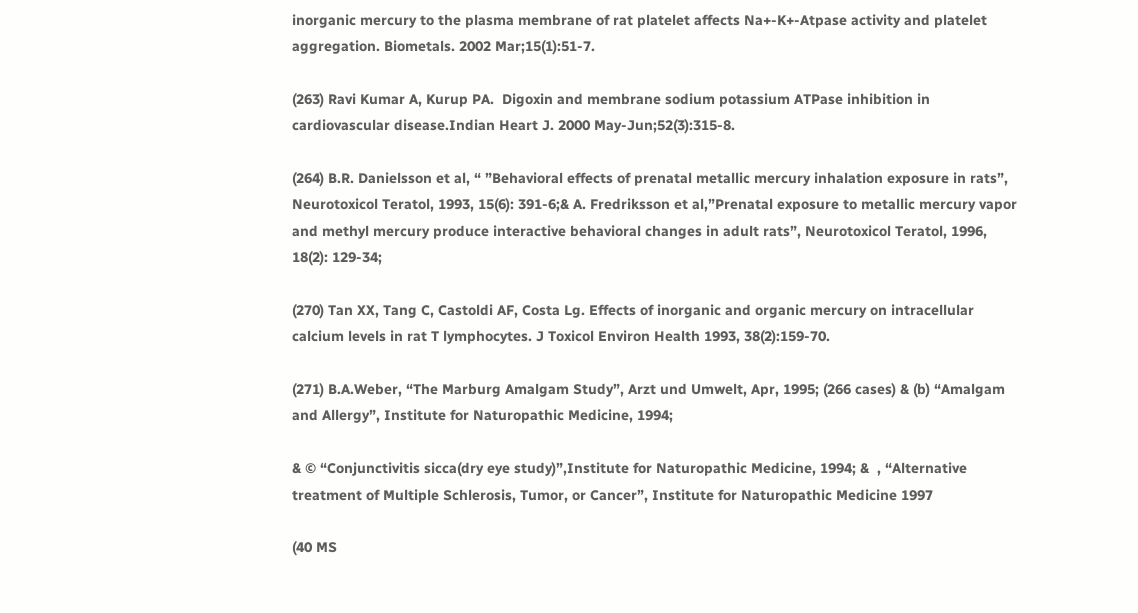inorganic mercury to the plasma membrane of rat platelet affects Na+-K+-Atpase activity and platelet aggregation. Biometals. 2002 Mar;15(1):51-7.

(263) Ravi Kumar A, Kurup PA.  Digoxin and membrane sodium potassium ATPase inhibition in cardiovascular disease.Indian Heart J. 2000 May-Jun;52(3):315-8.

(264) B.R. Danielsson et al, “ ”Behavioral effects of prenatal metallic mercury inhalation exposure in rats”, Neurotoxicol Teratol, 1993, 15(6): 391-6;& A. Fredriksson et al,”Prenatal exposure to metallic mercury vapor and methyl mercury produce interactive behavioral changes in adult rats”, Neurotoxicol Teratol, 1996, 18(2): 129-34;

(270) Tan XX, Tang C, Castoldi AF, Costa Lg. Effects of inorganic and organic mercury on intracellular calcium levels in rat T lymphocytes. J Toxicol Environ Health 1993, 38(2):159-70.

(271) B.A.Weber, “The Marburg Amalgam Study”, Arzt und Umwelt, Apr, 1995; (266 cases) & (b) “Amalgam and Allergy”, Institute for Naturopathic Medicine, 1994;

& © “Conjunctivitis sicca(dry eye study)”,Institute for Naturopathic Medicine, 1994; &  , “Alternative treatment of Multiple Schlerosis, Tumor, or Cancer”, Institute for Naturopathic Medicine 1997

(40 MS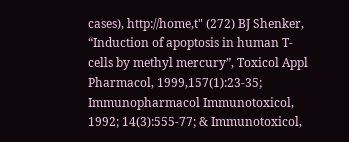cases), http://home,t" (272) BJ Shenker, “Induction of apoptosis in human T-cells by methyl mercury”, Toxicol Appl Pharmacol, 1999,157(1):23-35; Immunopharmacol Immunotoxicol, 1992; 14(3):555-77; & Immunotoxicol,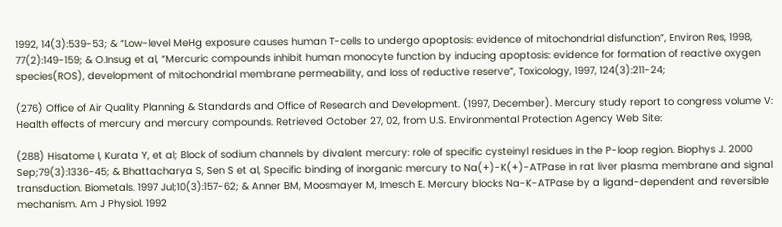1992, 14(3):539-53; & “Low-level MeHg exposure causes human T-cells to undergo apoptosis: evidence of mitochondrial disfunction”, Environ Res, 1998, 77(2):149-159; & O.Insug et al, “Mercuric compounds inhibit human monocyte function by inducing apoptosis: evidence for formation of reactive oxygen species(ROS), development of mitochondrial membrane permeability, and loss of reductive reserve”, Toxicology, 1997, 124(3):211-24;

(276) Office of Air Quality Planning & Standards and Office of Research and Development. (1997, December). Mercury study report to congress volume V: Health effects of mercury and mercury compounds. Retrieved October 27, 02, from U.S. Environmental Protection Agency Web Site:

(288) Hisatome I, Kurata Y, et al; Block of sodium channels by divalent mercury: role of specific cysteinyl residues in the P-loop region. Biophys J. 2000 Sep;79(3):1336-45; & Bhattacharya S, Sen S et al, Specific binding of inorganic mercury to Na(+)-K(+)-ATPase in rat liver plasma membrane and signal transduction. Biometals. 1997 Jul;10(3):157-62; & Anner BM, Moosmayer M, Imesch E. Mercury blocks Na-K-ATPase by a ligand-dependent and reversible mechanism. Am J Physiol. 1992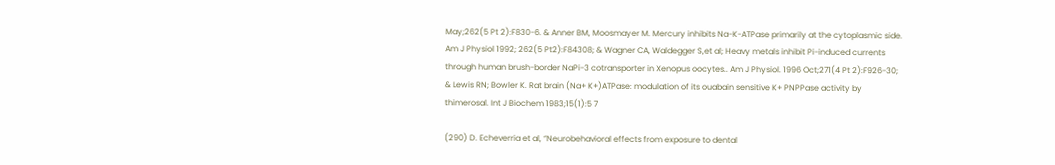May;262(5 Pt 2):F830-6. & Anner BM, Moosmayer M. Mercury inhibits Na-K-ATPase primarily at the cytoplasmic side. Am J Physiol 1992; 262(5 Pt2):F84308; & Wagner CA, Waldegger S,et al; Heavy metals inhibit Pi-induced currents through human brush-border NaPi-3 cotransporter in Xenopus oocytes.. Am J Physiol. 1996 Oct;271(4 Pt 2):F926-30;  & Lewis RN; Bowler K. Rat brain (Na+ K+)ATPase: modulation of its ouabain sensitive K+ PNPPase activity by thimerosal. Int J Biochem 1983;15(1):5 7

(290) D. Echeverria et al, “Neurobehavioral effects from exposure to dental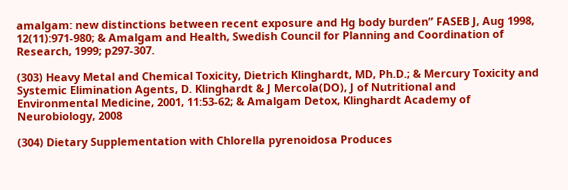amalgam: new distinctions between recent exposure and Hg body burden” FASEB J, Aug 1998, 12(11):971-980; & Amalgam and Health, Swedish Council for Planning and Coordination of Research, 1999; p297-307.

(303) Heavy Metal and Chemical Toxicity, Dietrich Klinghardt, MD, Ph.D.; & Mercury Toxicity and Systemic Elimination Agents, D. Klinghardt & J Mercola(DO), J of Nutritional and Environmental Medicine, 2001, 11:53-62; & Amalgam Detox, Klinghardt Academy of Neurobiology, 2008

(304) Dietary Supplementation with Chlorella pyrenoidosa Produces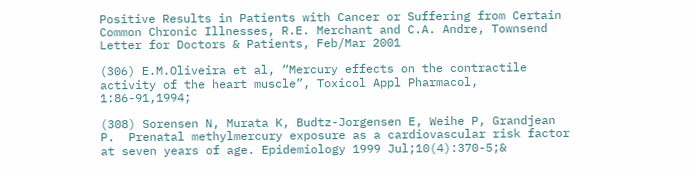Positive Results in Patients with Cancer or Suffering from Certain Common Chronic Illnesses, R.E. Merchant and C.A. Andre, Townsend Letter for Doctors & Patients, Feb/Mar 2001

(306) E.M.Oliveira et al, “Mercury effects on the contractile activity of the heart muscle”, Toxicol Appl Pharmacol, 1:86-91,1994;

(308) Sorensen N, Murata K, Budtz-Jorgensen E, Weihe P, Grandjean P.  Prenatal methylmercury exposure as a cardiovascular risk factor at seven years of age. Epidemiology 1999 Jul;10(4):370-5;&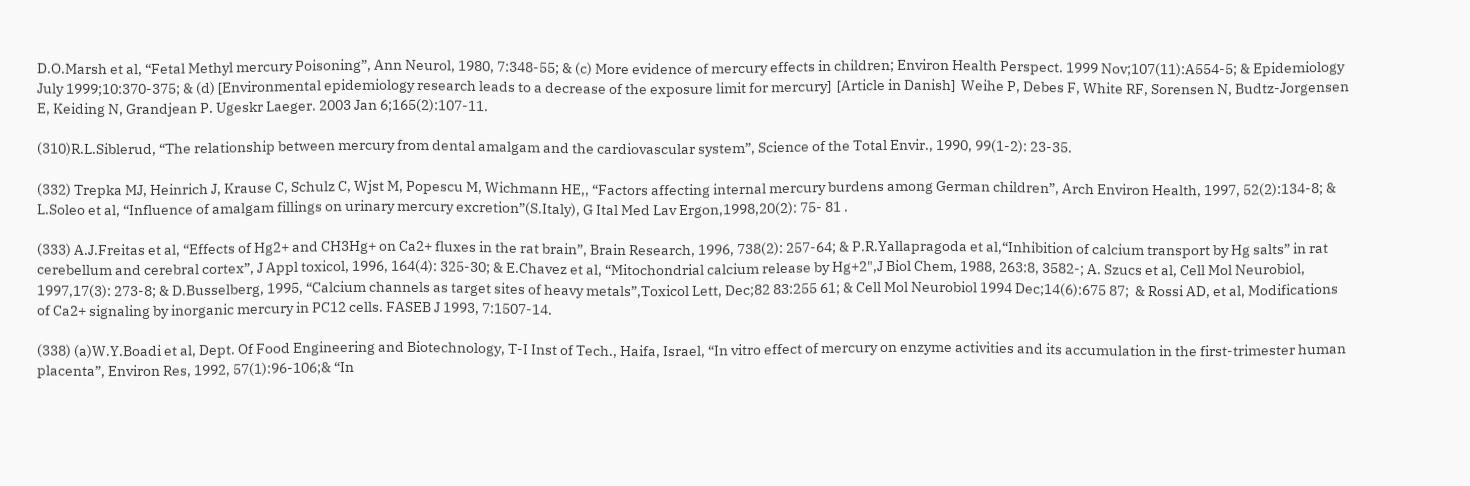D.O.Marsh et al, “Fetal Methyl mercury Poisoning”, Ann Neurol, 1980, 7:348-55; & (c) More evidence of mercury effects in children; Environ Health Perspect. 1999 Nov;107(11):A554-5; & Epidemiology   July 1999;10:370-375; & (d) [Environmental epidemiology research leads to a decrease of the exposure limit for mercury]  [Article in Danish]  Weihe P, Debes F, White RF, Sorensen N, Budtz-Jorgensen E, Keiding N, Grandjean P. Ugeskr Laeger. 2003 Jan 6;165(2):107-11.

(310)R.L.Siblerud, “The relationship between mercury from dental amalgam and the cardiovascular system”, Science of the Total Envir., 1990, 99(1-2): 23-35.

(332) Trepka MJ, Heinrich J, Krause C, Schulz C, Wjst M, Popescu M, Wichmann HE,, “Factors affecting internal mercury burdens among German children”, Arch Environ Health, 1997, 52(2):134-8; & L.Soleo et al, “Influence of amalgam fillings on urinary mercury excretion”(S.Italy), G Ital Med Lav Ergon,1998,20(2): 75- 81 .

(333) A.J.Freitas et al, “Effects of Hg2+ and CH3Hg+ on Ca2+ fluxes in the rat brain”, Brain Research, 1996, 738(2): 257-64; & P.R.Yallapragoda et al,“Inhibition of calcium transport by Hg salts” in rat cerebellum and cerebral cortex”, J Appl toxicol, 1996, 164(4): 325-30; & E.Chavez et al, “Mitochondrial calcium release by Hg+2",J Biol Chem, 1988, 263:8, 3582-; A. Szucs et al, Cell Mol Neurobiol, 1997,17(3): 273-8; & D.Busselberg, 1995, “Calcium channels as target sites of heavy metals”,Toxicol Lett, Dec;82 83:255 61; & Cell Mol Neurobiol 1994 Dec;14(6):675 87;  & Rossi AD, et al, Modifications of Ca2+ signaling by inorganic mercury in PC12 cells. FASEB J 1993, 7:1507-14.

(338) (a)W.Y.Boadi et al, Dept. Of Food Engineering and Biotechnology, T-I Inst of Tech., Haifa, Israel, “In vitro effect of mercury on enzyme activities and its accumulation in the first-trimester human placenta”, Environ Res, 1992, 57(1):96-106;& “In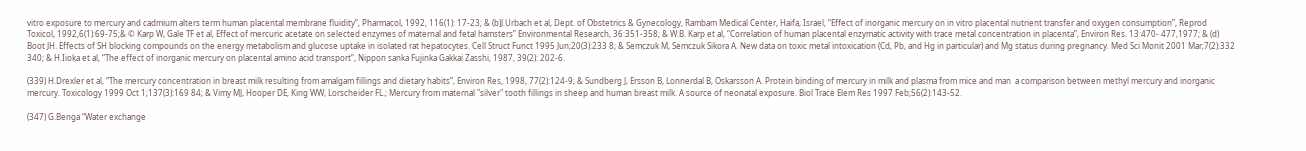vitro exposure to mercury and cadmium alters term human placental membrane fluidity”, Pharmacol, 1992, 116(1): 17-23; & (b)J.Urbach et al, Dept. of Obstetrics & Gynecology, Rambam Medical Center, Haifa, Israel, “Effect of inorganic mercury on in vitro placental nutrient transfer and oxygen consumption”, Reprod Toxicol, 1992,6(1):69-75;& © Karp W, Gale TF et al, Effect of mercuric acetate on selected enzymes of maternal and fetal hamsters” Environmental Research, 36:351-358; & W.B. Karp et al, “Correlation of human placental enzymatic activity with trace metal concentration in placenta”, Environ Res. 13:470- 477,1977; & (d) Boot JH. Effects of SH blocking compounds on the energy metabolism and glucose uptake in isolated rat hepatocytes. Cell Struct Funct 1995 Jun;20(3):233 8; & Semczuk M, Semczuk Sikora A. New data on toxic metal intoxication (Cd, Pb, and Hg in particular) and Mg status during pregnancy. Med Sci Monit 2001 Mar;7(2):332 340; & H.Iioka et al, “The effect of inorganic mercury on placental amino acid transport”, Nippon sanka Fujinka Gakkai Zasshi, 1987, 39(2): 202-6.

(339) H.Drexler et al, “The mercury concentration in breast milk resulting from amalgam fillings and dietary habits”, Environ Res, 1998, 77(2):124-9; & Sundberg J, Ersson B, Lonnerdal B, Oskarsson A. Protein binding of mercury in milk and plasma from mice and man  a comparison between methyl mercury and inorganic mercury. Toxicology 1999 Oct 1;137(3):169 84; & Vimy MJ, Hooper DE, King WW, Lorscheider FL.; Mercury from maternal "silver" tooth fillings in sheep and human breast milk. A source of neonatal exposure. Biol Trace Elem Res 1997 Feb;56(2):143-52.

(347) G.Benga “Water exchange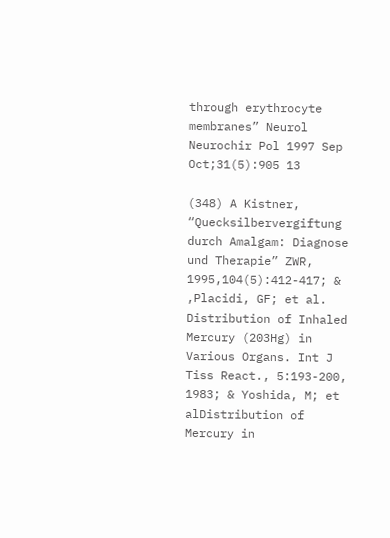through erythrocyte membranes” Neurol Neurochir Pol 1997 Sep Oct;31(5):905 13

(348) A Kistner, “Quecksilbervergiftung durch Amalgam: Diagnose und Therapie” ZWR, 1995,104(5):412-417; & ,Placidi, GF; et al. Distribution of Inhaled Mercury (203Hg) in Various Organs. Int J Tiss React., 5:193-200, 1983; & Yoshida, M; et alDistribution of Mercury in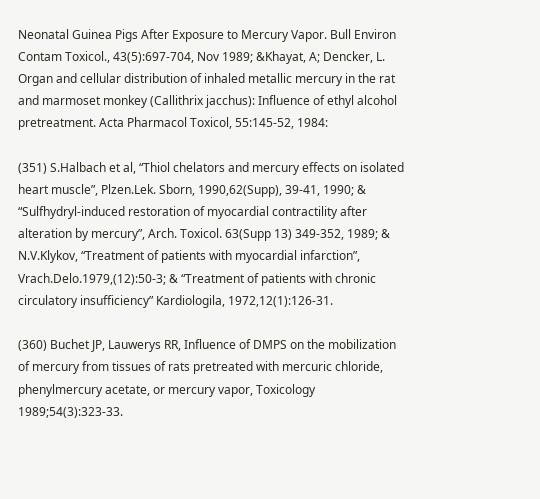Neonatal Guinea Pigs After Exposure to Mercury Vapor. Bull Environ Contam Toxicol., 43(5):697-704, Nov 1989; &Khayat, A; Dencker, L. Organ and cellular distribution of inhaled metallic mercury in the rat and marmoset monkey (Callithrix jacchus): Influence of ethyl alcohol pretreatment. Acta Pharmacol Toxicol, 55:145-52, 1984:

(351) S.Halbach et al, “Thiol chelators and mercury effects on isolated heart muscle”, Plzen.Lek. Sborn, 1990,62(Supp), 39-41, 1990; & “Sulfhydryl-induced restoration of myocardial contractility after alteration by mercury”, Arch. Toxicol. 63(Supp 13) 349-352, 1989; & N.V.Klykov, “Treatment of patients with myocardial infarction”, Vrach.Delo.1979,(12):50-3; & “Treatment of patients with chronic circulatory insufficiency” Kardiologila, 1972,12(1):126-31.

(360) Buchet JP, Lauwerys RR, Influence of DMPS on the mobilization of mercury from tissues of rats pretreated with mercuric chloride, phenylmercury acetate, or mercury vapor, Toxicology 1989;54(3):323-33.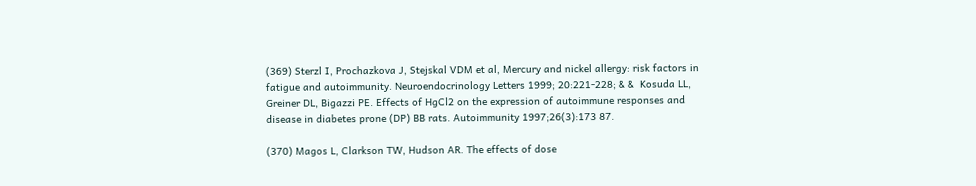(369) Sterzl I, Prochazkova J, Stejskal VDM et al, Mercury and nickel allergy: risk factors in fatigue and autoimmunity. Neuroendocrinology Letters 1999; 20:221-228; & &  Kosuda LL, Greiner DL, Bigazzi PE. Effects of HgCl2 on the expression of autoimmune responses and disease in diabetes prone (DP) BB rats. Autoimmunity 1997;26(3):173 87.

(370) Magos L, Clarkson TW, Hudson AR. The effects of dose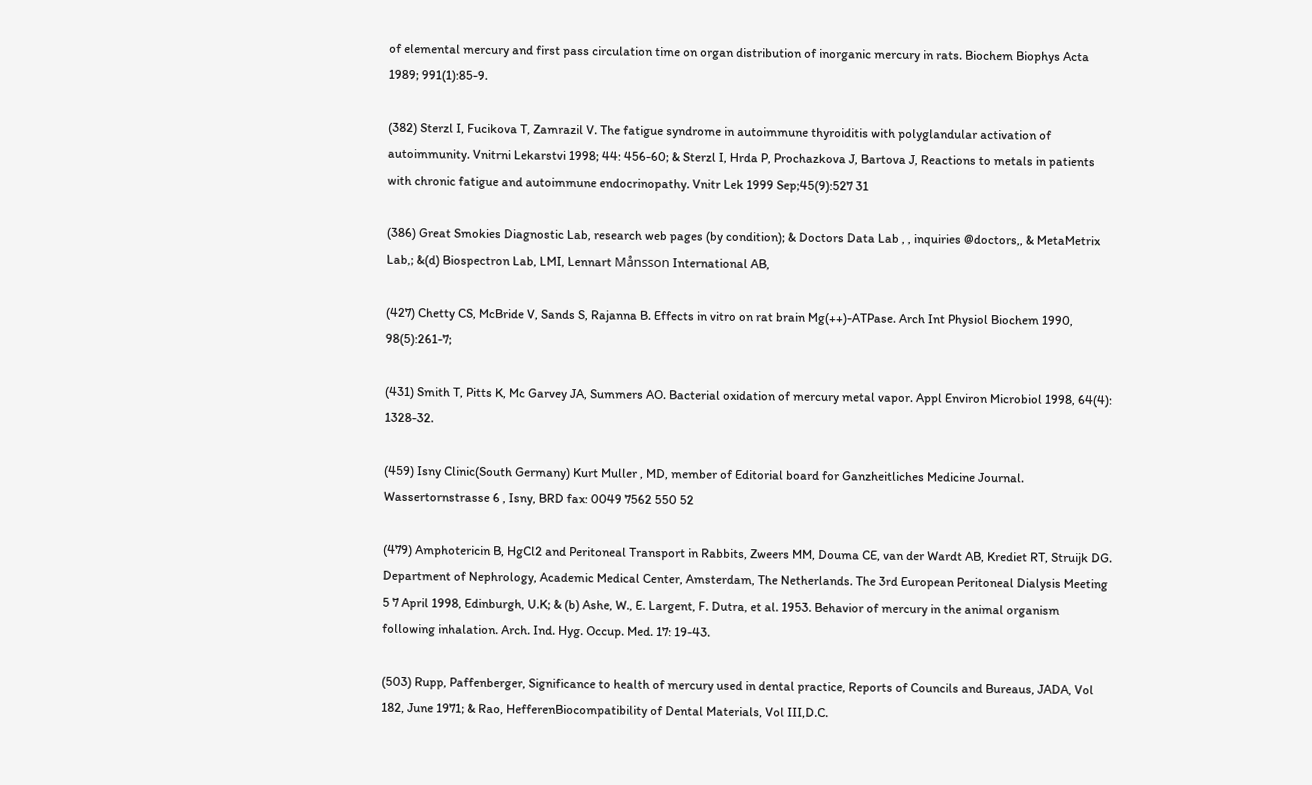of elemental mercury and first pass circulation time on organ distribution of inorganic mercury in rats. Biochem Biophys Acta 1989; 991(1):85-9.

(382) Sterzl I, Fucikova T, Zamrazil V. The fatigue syndrome in autoimmune thyroiditis with polyglandular activation of autoimmunity. Vnitrni Lekarstvi 1998; 44: 456-60; & Sterzl I, Hrda P, Prochazkova J, Bartova J, Reactions to metals in patients with chronic fatigue and autoimmune endocrinopathy. Vnitr Lek 1999 Sep;45(9):527 31

(386) Great Smokies Diagnostic Lab, research web pages (by condition); & Doctors Data Lab , , inquiries @doctors,, & MetaMetrix Lab,; &(d) Biospectron Lab, LMI, Lennart Månsson International AB,

(427) Chetty CS, McBride V, Sands S, Rajanna B. Effects in vitro on rat brain Mg(++)-ATPase. Arch Int Physiol Biochem 1990, 98(5):261-7;

(431) Smith T, Pitts K, Mc Garvey JA, Summers AO. Bacterial oxidation of mercury metal vapor. Appl Environ Microbiol 1998, 64(4): 1328-32.

(459) Isny Clinic(South Germany) Kurt Muller , MD, member of Editorial board for Ganzheitliches Medicine Journal. Wassertornstrasse 6 , Isny, BRD fax: 0049 7562 550 52

(479) Amphotericin B, HgCl2 and Peritoneal Transport in Rabbits, Zweers MM, Douma CE, van der Wardt AB, Krediet RT, Struijk DG. Department of Nephrology, Academic Medical Center, Amsterdam, The Netherlands. The 3rd European Peritoneal Dialysis Meeting    5 7 April 1998, Edinburgh, U.K; & (b) Ashe, W., E. Largent, F. Dutra, et al. 1953. Behavior of mercury in the animal organism following inhalation. Arch. Ind. Hyg. Occup. Med. 17: 19-43.

(503) Rupp, Paffenberger, Significance to health of mercury used in dental practice, Reports of Councils and Bureaus, JADA, Vol 182, June 1971; & Rao, HefferenBiocompatibility of Dental Materials, Vol III,D.C.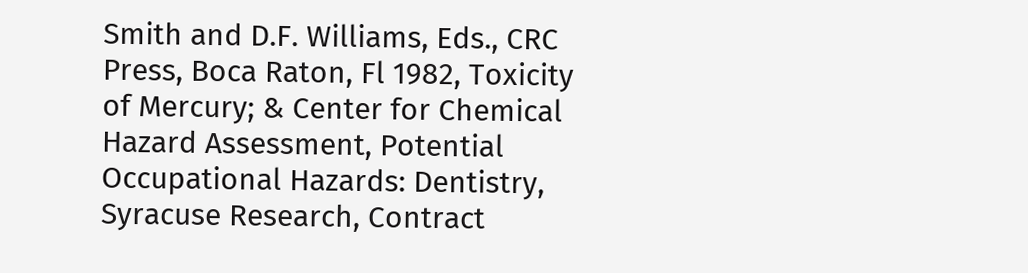Smith and D.F. Williams, Eds., CRC Press, Boca Raton, Fl 1982, Toxicity of Mercury; & Center for Chemical Hazard Assessment, Potential Occupational Hazards: Dentistry, Syracuse Research, Contract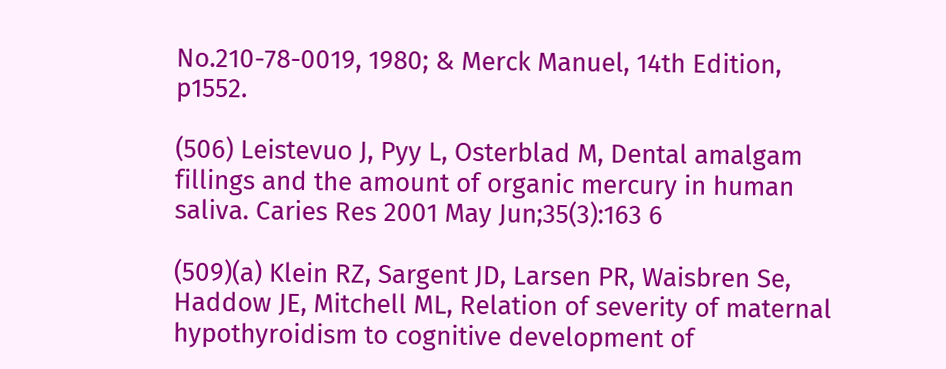No.210-78-0019, 1980; & Merck Manuel, 14th Edition, p1552.

(506) Leistevuo J, Pyy L, Osterblad M, Dental amalgam fillings and the amount of organic mercury in human saliva. Caries Res 2001 May Jun;35(3):163 6

(509)(a) Klein RZ, Sargent JD, Larsen PR, Waisbren Se, Haddow JE, Mitchell ML, Relation of severity of maternal hypothyroidism to cognitive development of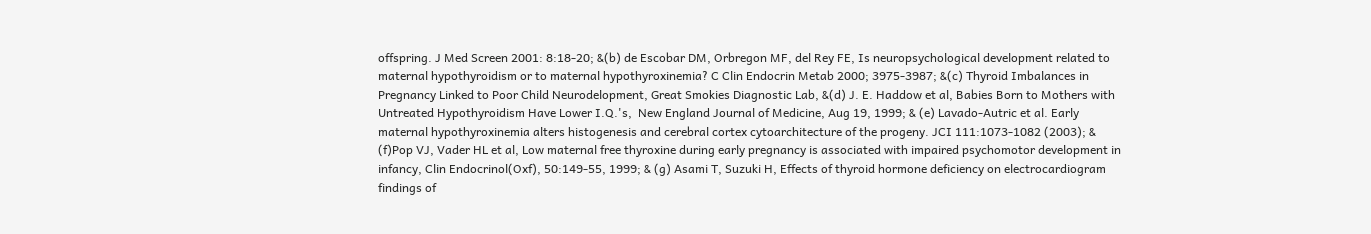offspring. J Med Screen 2001: 8:18-20; &(b) de Escobar DM, Orbregon MF, del Rey FE, Is neuropsychological development related to maternal hypothyroidism or to maternal hypothyroxinemia? C Clin Endocrin Metab 2000; 3975-3987; &(c) Thyroid Imbalances in Pregnancy Linked to Poor Child Neurodelopment, Great Smokies Diagnostic Lab, &(d) J. E. Haddow et al, Babies Born to Mothers with Untreated Hypothyroidism Have Lower I.Q.'s,  New England Journal of Medicine, Aug 19, 1999; & (e) Lavado-Autric et al. Early maternal hypothyroxinemia alters histogenesis and cerebral cortex cytoarchitecture of the progeny. JCI 111:1073-1082 (2003); & (f)Pop VJ, Vader HL et al, Low maternal free thyroxine during early pregnancy is associated with impaired psychomotor development in infancy, Clin Endocrinol(Oxf), 50:149-55, 1999; & (g) Asami T, Suzuki H, Effects of thyroid hormone deficiency on electrocardiogram findings of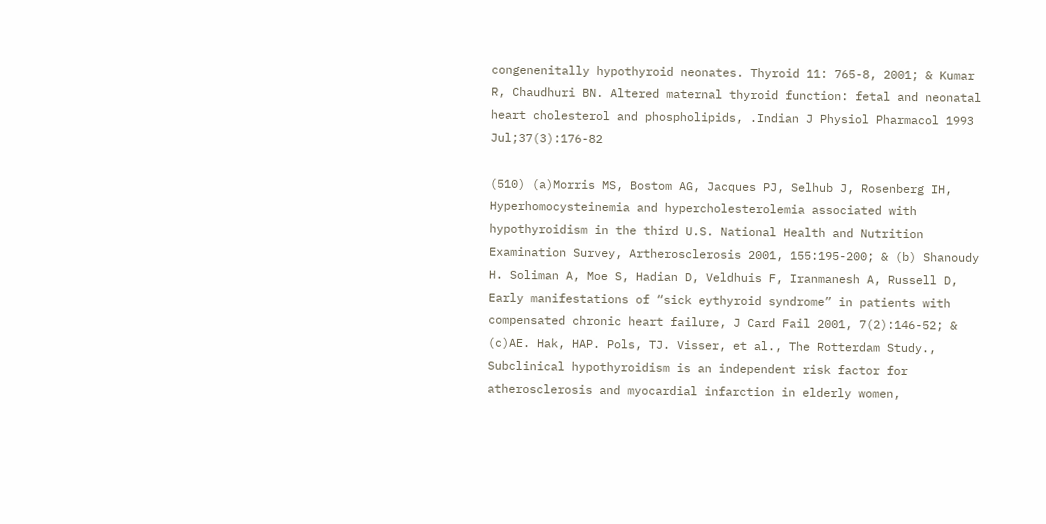congenenitally hypothyroid neonates. Thyroid 11: 765-8, 2001; & Kumar R, Chaudhuri BN. Altered maternal thyroid function: fetal and neonatal heart cholesterol and phospholipids, .Indian J Physiol Pharmacol 1993 Jul;37(3):176-82

(510) (a)Morris MS, Bostom AG, Jacques PJ, Selhub J, Rosenberg IH, Hyperhomocysteinemia and hypercholesterolemia associated with hypothyroidism in the third U.S. National Health and Nutrition Examination Survey, Artherosclerosis 2001, 155:195-200; & (b) Shanoudy H. Soliman A, Moe S, Hadian D, Veldhuis F, Iranmanesh A, Russell D, Early manifestations of “sick eythyroid syndrome” in patients with compensated chronic heart failure, J Card Fail 2001, 7(2):146-52; & (c)AE. Hak, HAP. Pols, TJ. Visser, et al., The Rotterdam Study., Subclinical hypothyroidism is an independent risk factor for atherosclerosis and myocardial infarction in elderly women,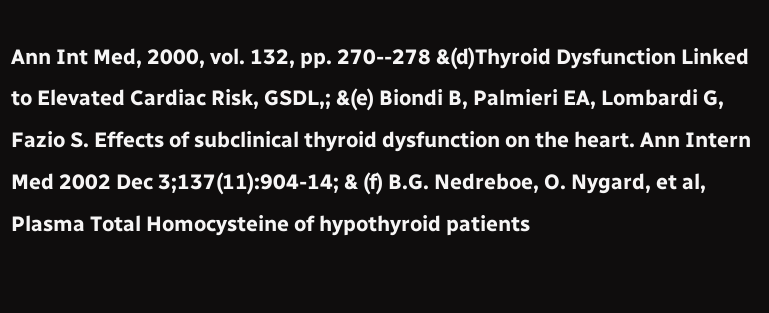Ann Int Med, 2000, vol. 132, pp. 270--278 &(d)Thyroid Dysfunction Linked to Elevated Cardiac Risk, GSDL,; &(e) Biondi B, Palmieri EA, Lombardi G, Fazio S. Effects of subclinical thyroid dysfunction on the heart. Ann Intern Med 2002 Dec 3;137(11):904-14; & (f) B.G. Nedreboe, O. Nygard, et al, Plasma Total Homocysteine of hypothyroid patients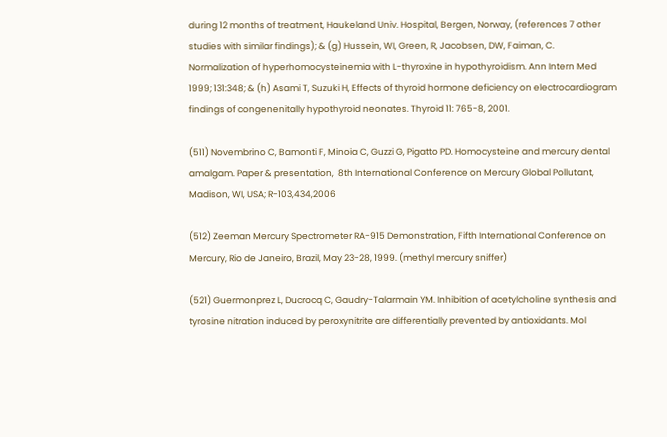during 12 months of treatment, Haukeland Univ. Hospital, Bergen, Norway, (references 7 other studies with similar findings); & (g) Hussein, WI, Green, R, Jacobsen, DW, Faiman, C. Normalization of hyperhomocysteinemia with L-thyroxine in hypothyroidism. Ann Intern Med 1999; 131:348; & (h) Asami T, Suzuki H, Effects of thyroid hormone deficiency on electrocardiogram findings of congenenitally hypothyroid neonates. Thyroid 11: 765-8, 2001.

(511) Novembrino C, Bamonti F, Minoia C, Guzzi G, Pigatto PD. Homocysteine and mercury dental amalgam. Paper & presentation,  8th International Conference on Mercury Global Pollutant, Madison, WI, USA; R-103,434,2006

(512) Zeeman Mercury Spectrometer RA-915 Demonstration, Fifth International Conference on Mercury, Rio de Janeiro, Brazil, May 23-28, 1999. (methyl mercury sniffer)

(521) Guermonprez L, Ducrocq C, Gaudry-Talarmain YM. Inhibition of acetylcholine synthesis and tyrosine nitration induced by peroxynitrite are differentially prevented by antioxidants. Mol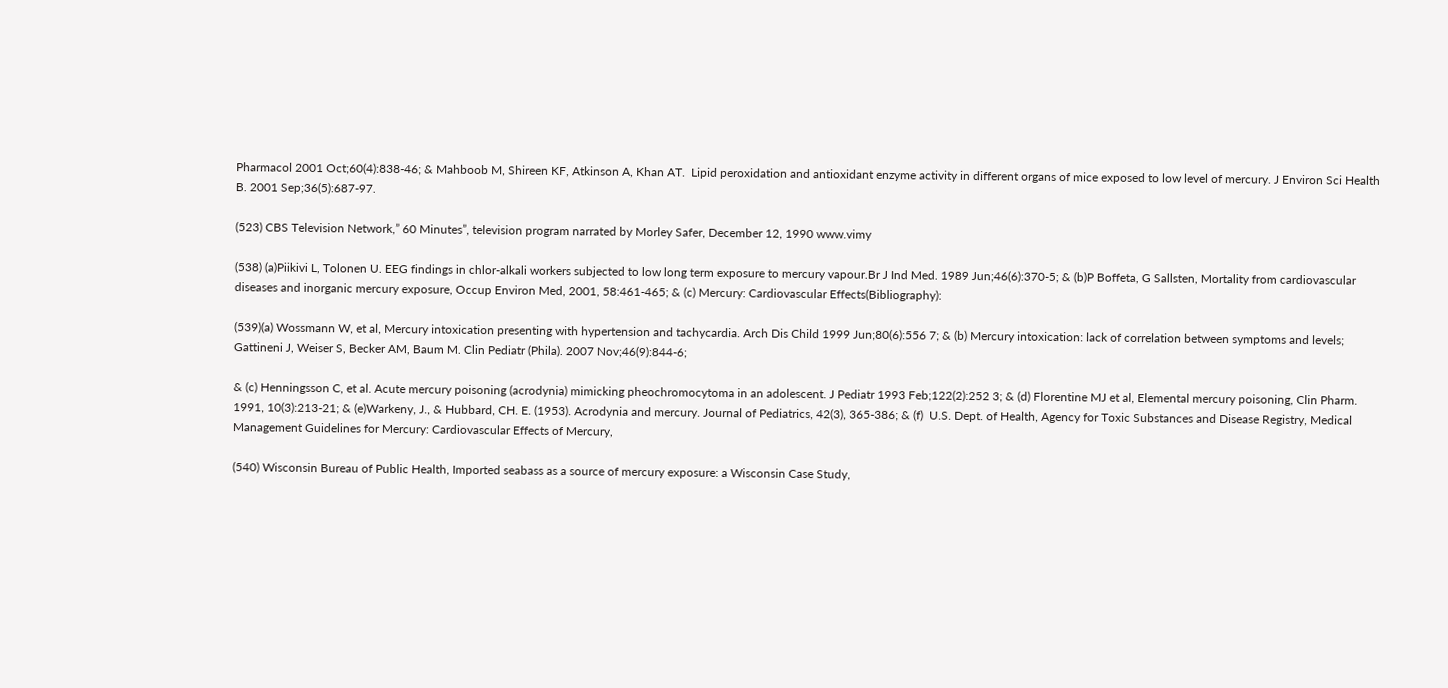Pharmacol 2001 Oct;60(4):838-46; & Mahboob M, Shireen KF, Atkinson A, Khan AT.  Lipid peroxidation and antioxidant enzyme activity in different organs of mice exposed to low level of mercury. J Environ Sci Health B. 2001 Sep;36(5):687-97.

(523) CBS Television Network,” 60 Minutes”, television program narrated by Morley Safer, December 12, 1990 www.vimy

(538) (a)Piikivi L, Tolonen U. EEG findings in chlor-alkali workers subjected to low long term exposure to mercury vapour.Br J Ind Med. 1989 Jun;46(6):370-5; & (b)P Boffeta, G Sallsten, Mortality from cardiovascular diseases and inorganic mercury exposure, Occup Environ Med, 2001, 58:461-465; & (c) Mercury: Cardiovascular Effects(Bibliography):

(539)(a) Wossmann W, et al, Mercury intoxication presenting with hypertension and tachycardia. Arch Dis Child 1999 Jun;80(6):556 7; & (b) Mercury intoxication: lack of correlation between symptoms and levels; Gattineni J, Weiser S, Becker AM, Baum M. Clin Pediatr (Phila). 2007 Nov;46(9):844-6;

& (c) Henningsson C, et al. Acute mercury poisoning (acrodynia) mimicking pheochromocytoma in an adolescent. J Pediatr 1993 Feb;122(2):252 3; & (d) Florentine MJ et al, Elemental mercury poisoning, Clin Pharm. 1991, 10(3):213-21; & (e)Warkeny, J., & Hubbard, CH. E. (1953). Acrodynia and mercury. Journal of Pediatrics, 42(3), 365-386; & (f)  U.S. Dept. of Health, Agency for Toxic Substances and Disease Registry, Medical Management Guidelines for Mercury: Cardiovascular Effects of Mercury,

(540) Wisconsin Bureau of Public Health, Imported seabass as a source of mercury exposure: a Wisconsin Case Study,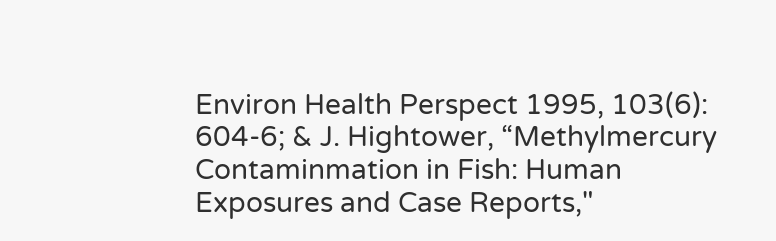Environ Health Perspect 1995, 103(6): 604-6; & J. Hightower, “Methylmercury Contaminmation in Fish: Human Exposures and Case Reports,"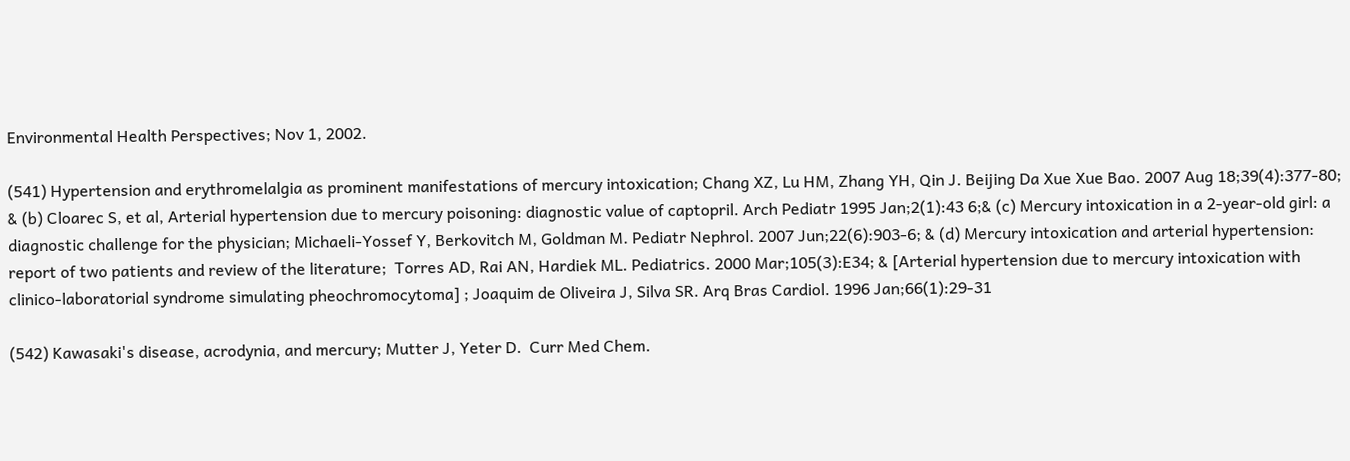Environmental Health Perspectives; Nov 1, 2002.

(541) Hypertension and erythromelalgia as prominent manifestations of mercury intoxication; Chang XZ, Lu HM, Zhang YH, Qin J. Beijing Da Xue Xue Bao. 2007 Aug 18;39(4):377-80; & (b) Cloarec S, et al, Arterial hypertension due to mercury poisoning: diagnostic value of captopril. Arch Pediatr 1995 Jan;2(1):43 6;& (c) Mercury intoxication in a 2-year-old girl: a diagnostic challenge for the physician; Michaeli-Yossef Y, Berkovitch M, Goldman M. Pediatr Nephrol. 2007 Jun;22(6):903-6; & (d) Mercury intoxication and arterial hypertension: report of two patients and review of the literature;  Torres AD, Rai AN, Hardiek ML. Pediatrics. 2000 Mar;105(3):E34; & [Arterial hypertension due to mercury intoxication with clinico-laboratorial syndrome simulating pheochromocytoma] ; Joaquim de Oliveira J, Silva SR. Arq Bras Cardiol. 1996 Jan;66(1):29-31

(542) Kawasaki's disease, acrodynia, and mercury; Mutter J, Yeter D.  Curr Med Chem.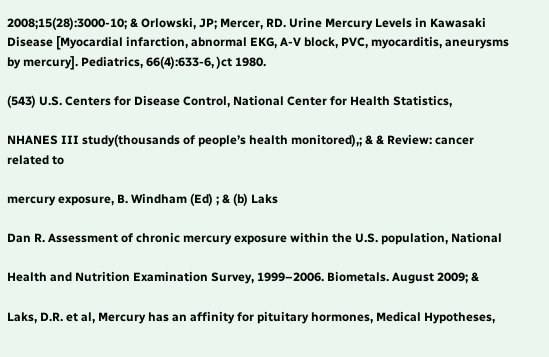2008;15(28):3000-10; & Orlowski, JP; Mercer, RD. Urine Mercury Levels in Kawasaki Disease [Myocardial infarction, abnormal EKG, A-V block, PVC, myocarditis, aneurysms by mercury]. Pediatrics, 66(4):633-6, )ct 1980.

(543) U.S. Centers for Disease Control, National Center for Health Statistics,

NHANES III study(thousands of people’s health monitored),; & & Review: cancer related to

mercury exposure, B. Windham (Ed) ; & (b) Laks

Dan R. Assessment of chronic mercury exposure within the U.S. population, National

Health and Nutrition Examination Survey, 1999–2006. Biometals. August 2009; &

Laks, D.R. et al, Mercury has an affinity for pituitary hormones, Medical Hypotheses,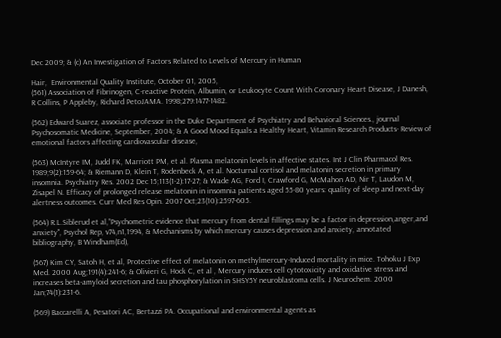Dec 2009; & (c) An Investigation of Factors Related to Levels of Mercury in Human

Hair,  Environmental Quality Institute, October 01, 2005,
(561) Association of Fibrinogen, C-reactive Protein, Albumin, or Leukocyte Count With Coronary Heart Disease, J Danesh, R Collins, P Appleby, Richard PetoJAMA. 1998;279:1477-1482.

(562) Edward Suarez, associate professor in the Duke Department of Psychiatry and Behavioral Sciences., journal Psychosomatic Medicine, September, 2004; & A Good Mood Equals a Healthy Heart, Vitamin Research Products- Review of emotional factors affecting cardiovascular disease,

(563) McIntyre IM, Judd FK, Marriott PM, et al. Plasma melatonin levels in affective states. Int J Clin Pharmacol Res. 1989;9(2):159-64; & Riemann D, Klein T, Rodenbeck A, et al. Nocturnal cortisol and melatonin secretion in primary insomnia. Psychiatry Res. 2002 Dec 15;113(1-2):17-27; & Wade AG, Ford I, Crawford G, McMahon AD, Nir T, Laudon M, Zisapel N. Efficacy of prolonged release melatonin in insomnia patients aged 55-80 years: quality of sleep and next-day alertness outcomes. Curr Med Res Opin. 2007 Oct;23(10):2597-605.

(564) R.L.Siblerud et al,”Psychometric evidence that mercury from dental fillings may be a factor in depression,anger,and anxiety", Psychol Rep, v74,n1,1994, & Mechanisms by which mercury causes depression and anxiety, annotated bibliography, B Windham(Ed),

(567) Kim CY, Satoh H, et al, Protective effect of melatonin on methylmercury-Induced mortality in mice. Tohoku J Exp Med. 2000 Aug;191(4):241-6; & Olivieri G, Hock C, et al , Mercury induces cell cytotoxicity and oxidative stress and increases beta-amyloid secretion and tau phosphorylation in SHSY5Y neuroblastoma cells. J Neurochem. 2000 Jan;74(1):231-6.

(569) Baccarelli A, Pesatori AC, Bertazzi PA. Occupational and environmental agents as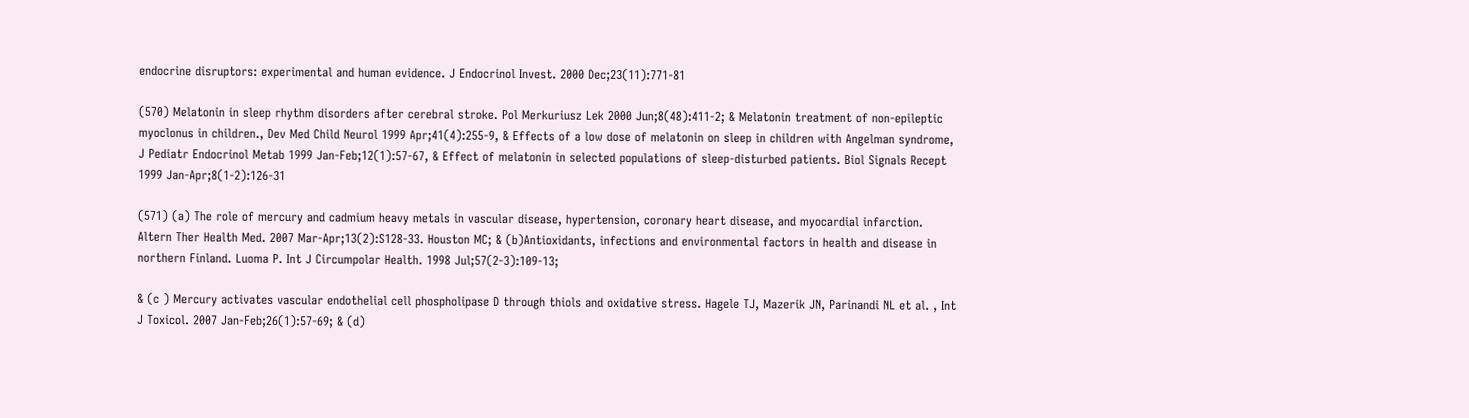endocrine disruptors: experimental and human evidence. J Endocrinol Invest. 2000 Dec;23(11):771-81

(570) Melatonin in sleep rhythm disorders after cerebral stroke. Pol Merkuriusz Lek 2000 Jun;8(48):411-2; & Melatonin treatment of non-epileptic myoclonus in children., Dev Med Child Neurol 1999 Apr;41(4):255-9, & Effects of a low dose of melatonin on sleep in children with Angelman syndrome, J Pediatr Endocrinol Metab 1999 Jan-Feb;12(1):57-67, & Effect of melatonin in selected populations of sleep-disturbed patients. Biol Signals Recept 1999 Jan-Apr;8(1-2):126-31

(571) (a) The role of mercury and cadmium heavy metals in vascular disease, hypertension, coronary heart disease, and myocardial infarction. Altern Ther Health Med. 2007 Mar-Apr;13(2):S128-33. Houston MC; & (b)Antioxidants, infections and environmental factors in health and disease in northern Finland. Luoma P. Int J Circumpolar Health. 1998 Jul;57(2-3):109-13;

& (c ) Mercury activates vascular endothelial cell phospholipase D through thiols and oxidative stress. Hagele TJ, Mazerik JN, Parinandi NL et al. , Int J Toxicol. 2007 Jan-Feb;26(1):57-69; & (d)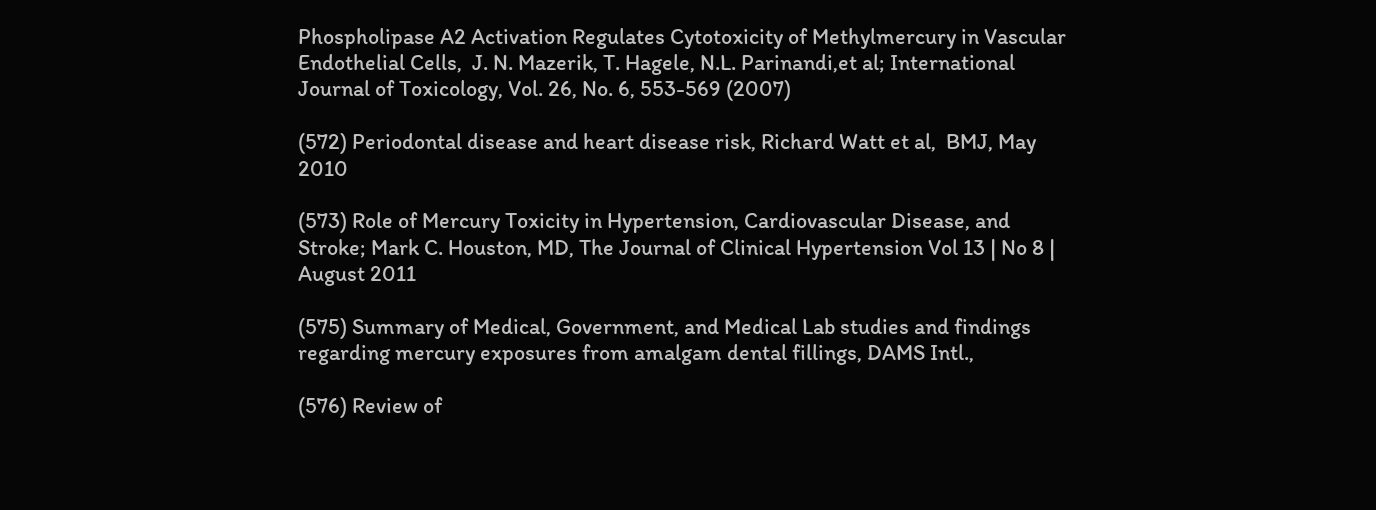Phospholipase A2 Activation Regulates Cytotoxicity of Methylmercury in Vascular Endothelial Cells,  J. N. Mazerik, T. Hagele, N.L. Parinandi,et al; International Journal of Toxicology, Vol. 26, No. 6, 553-569 (2007)

(572) Periodontal disease and heart disease risk, Richard Watt et al,  BMJ, May 2010

(573) Role of Mercury Toxicity in Hypertension, Cardiovascular Disease, and Stroke; Mark C. Houston, MD, The Journal of Clinical Hypertension Vol 13 | No 8 | August 2011

(575) Summary of Medical, Government, and Medical Lab studies and findings regarding mercury exposures from amalgam dental fillings, DAMS Intl.,

(576) Review of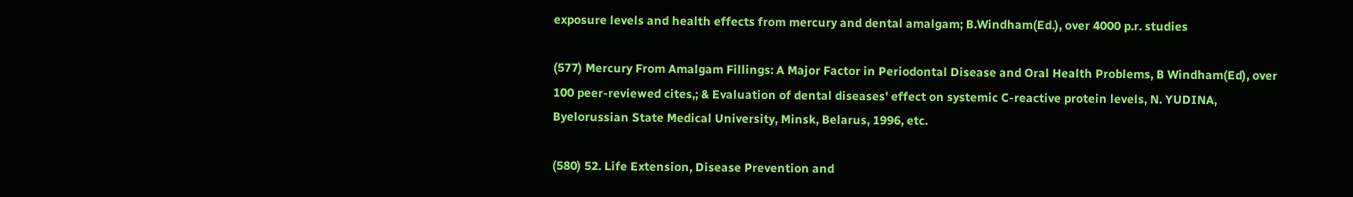exposure levels and health effects from mercury and dental amalgam; B.Windham(Ed.), over 4000 p.r. studies

(577) Mercury From Amalgam Fillings: A Major Factor in Periodontal Disease and Oral Health Problems, B Windham(Ed), over 100 peer-reviewed cites,; & Evaluation of dental diseases' effect on systemic C-reactive protein levels, N. YUDINA, Byelorussian State Medical University, Minsk, Belarus, 1996, etc.

(580) 52. Life Extension, Disease Prevention and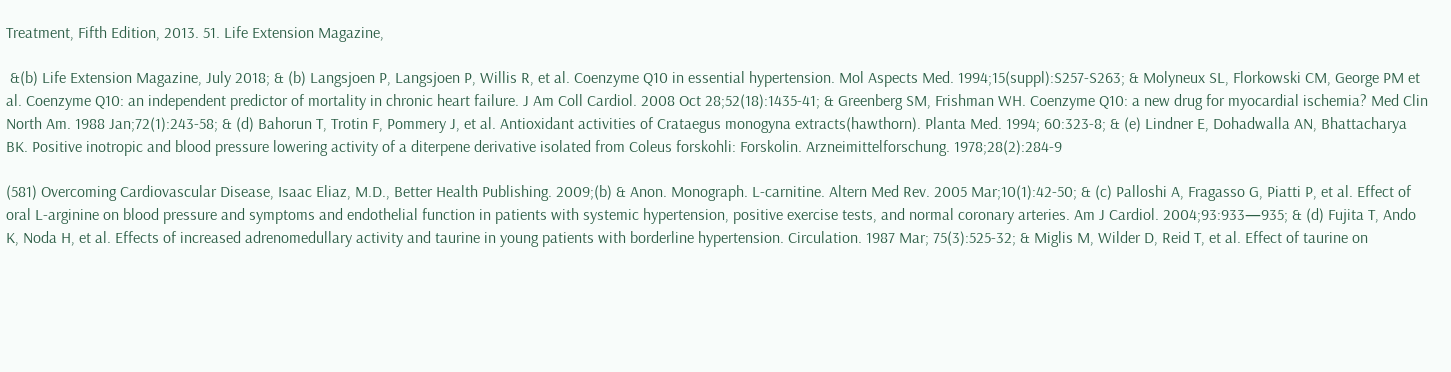Treatment, Fifth Edition, 2013. 51. Life Extension Magazine,

 &(b) Life Extension Magazine, July 2018; & (b) Langsjoen P, Langsjoen P, Willis R, et al. Coenzyme Q10 in essential hypertension. Mol Aspects Med. 1994;15(suppl):S257-S263; & Molyneux SL, Florkowski CM, George PM et al. Coenzyme Q10: an independent predictor of mortality in chronic heart failure. J Am Coll Cardiol. 2008 Oct 28;52(18):1435-41; & Greenberg SM, Frishman WH. Coenzyme Q10: a new drug for myocardial ischemia? Med Clin North Am. 1988 Jan;72(1):243-58; & (d) Bahorun T, Trotin F, Pommery J, et al. Antioxidant activities of Crataegus monogyna extracts(hawthorn). Planta Med. 1994; 60:323-8; & (e) Lindner E, Dohadwalla AN, Bhattacharya BK. Positive inotropic and blood pressure lowering activity of a diterpene derivative isolated from Coleus forskohli: Forskolin. Arzneimittelforschung. 1978;28(2):284-9

(581) Overcoming Cardiovascular Disease, Isaac Eliaz, M.D., Better Health Publishing. 2009;(b) & Anon. Monograph. L-carnitine. Altern Med Rev. 2005 Mar;10(1):42-50; & (c) Palloshi A, Fragasso G, Piatti P, et al. Effect of oral L-arginine on blood pressure and symptoms and endothelial function in patients with systemic hypertension, positive exercise tests, and normal coronary arteries. Am J Cardiol. 2004;93:933—935; & (d) Fujita T, Ando K, Noda H, et al. Effects of increased adrenomedullary activity and taurine in young patients with borderline hypertension. Circulation. 1987 Mar; 75(3):525-32; & Miglis M, Wilder D, Reid T, et al. Effect of taurine on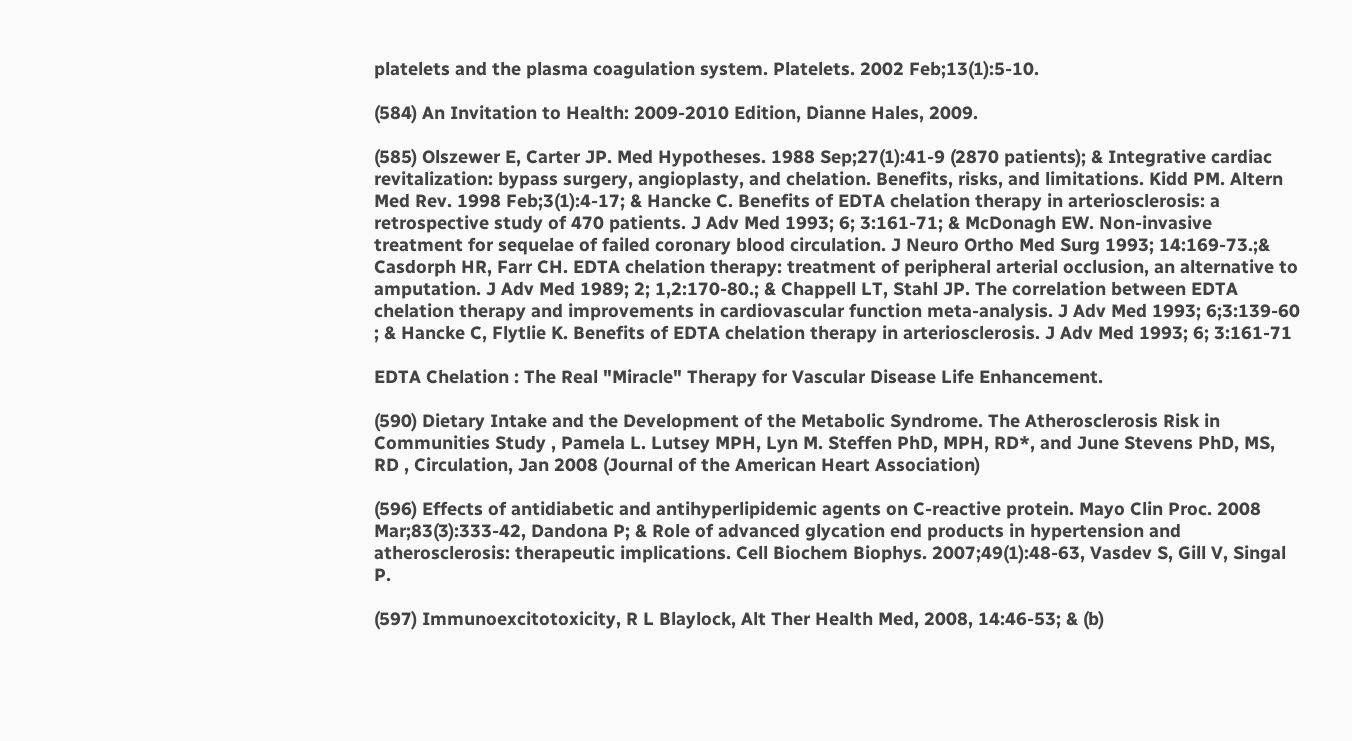platelets and the plasma coagulation system. Platelets. 2002 Feb;13(1):5-10.

(584) An Invitation to Health: 2009-2010 Edition, Dianne Hales, 2009.

(585) Olszewer E, Carter JP. Med Hypotheses. 1988 Sep;27(1):41-9 (2870 patients); & Integrative cardiac revitalization: bypass surgery, angioplasty, and chelation. Benefits, risks, and limitations. Kidd PM. Altern Med Rev. 1998 Feb;3(1):4-17; & Hancke C. Benefits of EDTA chelation therapy in arteriosclerosis: a retrospective study of 470 patients. J Adv Med 1993; 6; 3:161-71; & McDonagh EW. Non-invasive treatment for sequelae of failed coronary blood circulation. J Neuro Ortho Med Surg 1993; 14:169-73.;& Casdorph HR, Farr CH. EDTA chelation therapy: treatment of peripheral arterial occlusion, an alternative to amputation. J Adv Med 1989; 2; 1,2:170-80.; & Chappell LT, Stahl JP. The correlation between EDTA chelation therapy and improvements in cardiovascular function meta-analysis. J Adv Med 1993; 6;3:139-60 ; & Hancke C, Flytlie K. Benefits of EDTA chelation therapy in arteriosclerosis. J Adv Med 1993; 6; 3:161-71

EDTA Chelation : The Real "Miracle" Therapy for Vascular Disease Life Enhancement.

(590) Dietary Intake and the Development of the Metabolic Syndrome. The Atherosclerosis Risk in Communities Study , Pamela L. Lutsey MPH, Lyn M. Steffen PhD, MPH, RD*, and June Stevens PhD, MS, RD , Circulation, Jan 2008 (Journal of the American Heart Association)

(596) Effects of antidiabetic and antihyperlipidemic agents on C-reactive protein. Mayo Clin Proc. 2008 Mar;83(3):333-42, Dandona P; & Role of advanced glycation end products in hypertension and atherosclerosis: therapeutic implications. Cell Biochem Biophys. 2007;49(1):48-63, Vasdev S, Gill V, Singal P.

(597) Immunoexcitotoxicity, R L Blaylock, Alt Ther Health Med, 2008, 14:46-53; & (b)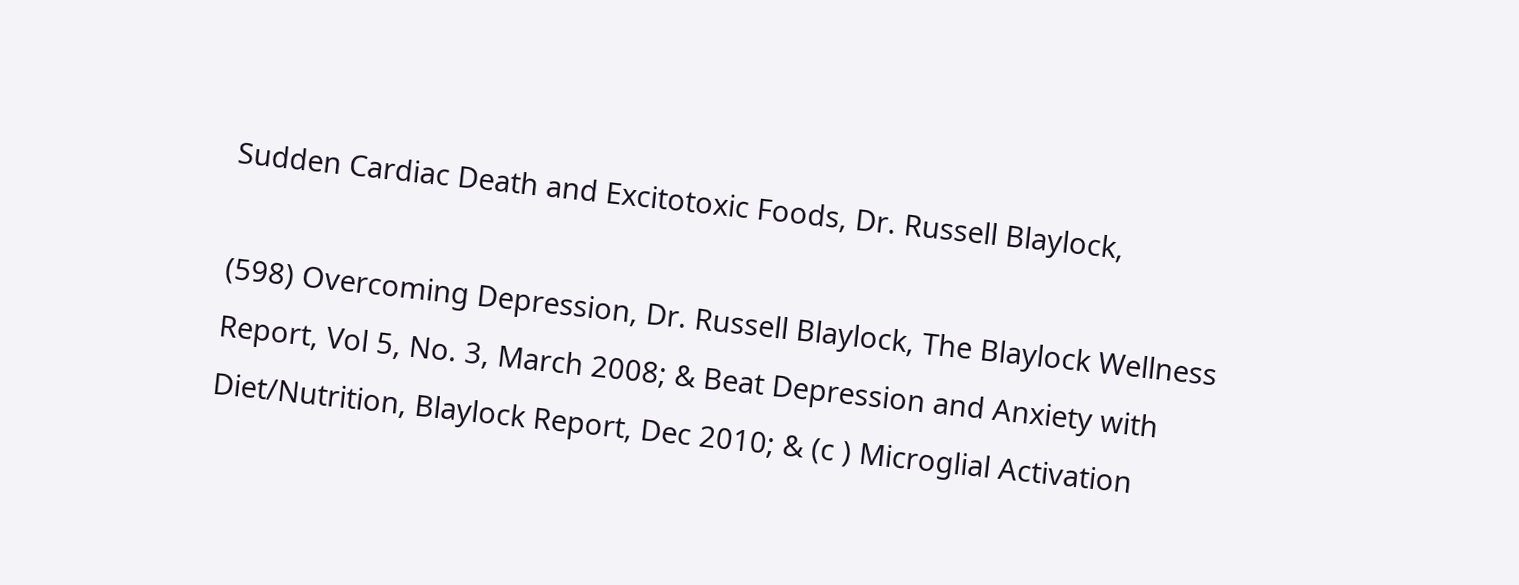Sudden Cardiac Death and Excitotoxic Foods, Dr. Russell Blaylock,

(598) Overcoming Depression, Dr. Russell Blaylock, The Blaylock Wellness Report, Vol 5, No. 3, March 2008; & Beat Depression and Anxiety with Diet/Nutrition, Blaylock Report, Dec 2010; & (c ) Microglial Activation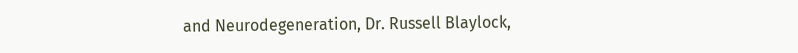and Neurodegeneration, Dr. Russell Blaylock,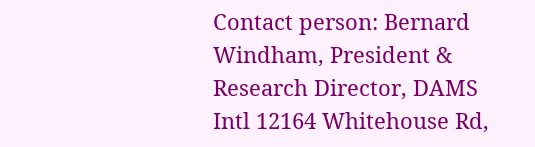Contact person: Bernard Windham, President & Research Director, DAMS Intl 12164 Whitehouse Rd,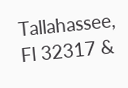Tallahassee, Fl 32317 &